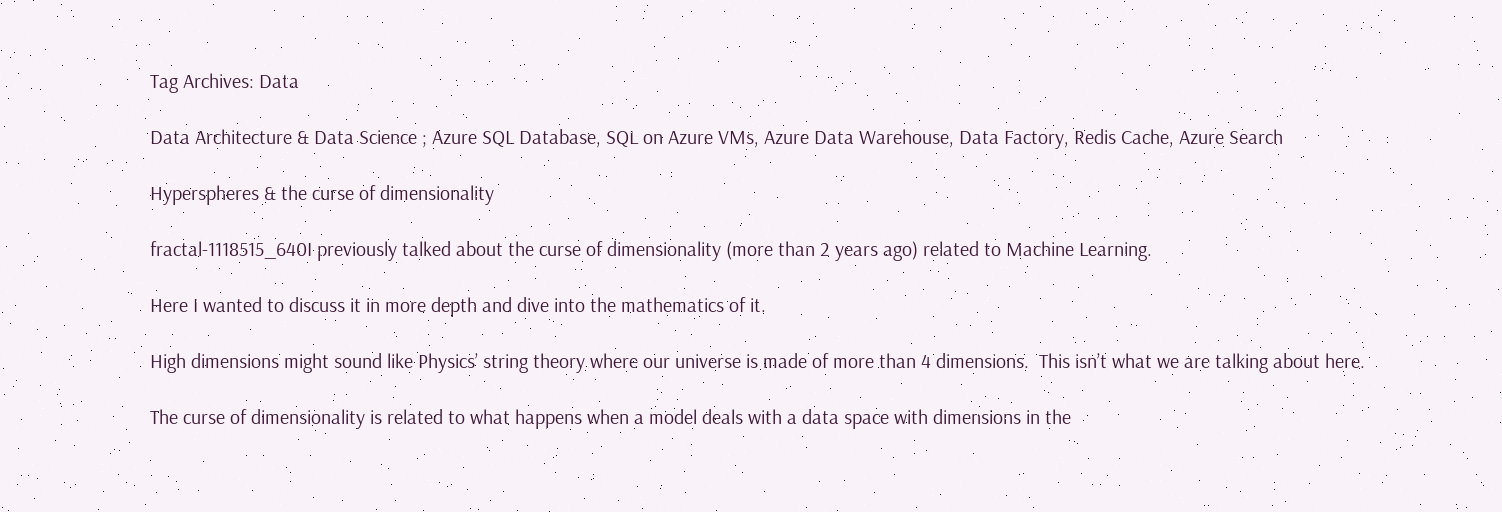Tag Archives: Data

Data Architecture & Data Science ; Azure SQL Database, SQL on Azure VMs, Azure Data Warehouse, Data Factory, Redis Cache, Azure Search

Hyperspheres & the curse of dimensionality

fractal-1118515_640I previously talked about the curse of dimensionality (more than 2 years ago) related to Machine Learning.

Here I wanted to discuss it in more depth and dive into the mathematics of it.

High dimensions might sound like Physics’ string theory where our universe is made of more than 4 dimensions.  This isn’t what we are talking about here.

The curse of dimensionality is related to what happens when a model deals with a data space with dimensions in the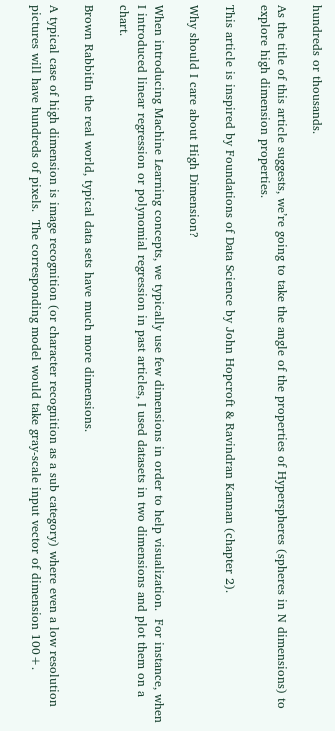hundreds or thousands.

As the title of this article suggests, we’re going to take the angle of the properties of Hyperspheres (spheres in N dimensions) to explore high dimension properties.

This article is inspired by Foundations of Data Science by John Hopcroft & Ravindran Kannan (chapter 2).

Why should I care about High Dimension?

When introducing Machine Learning concepts, we typically use few dimensions in order to help visualization.  For instance, when I introduced linear regression or polynomial regression in past articles, I used datasets in two dimensions and plot them on a chart.

Brown RabbitIn the real world, typical data sets have much more dimensions.

A typical case of high dimension is image recognition (or character recognition as a sub category) where even a low resolution pictures will have hundreds of pixels.  The corresponding model would take gray-scale input vector of dimension 100+.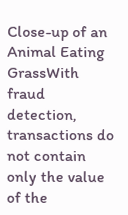Close-up of an Animal Eating GrassWith fraud detection, transactions do not contain only the value of the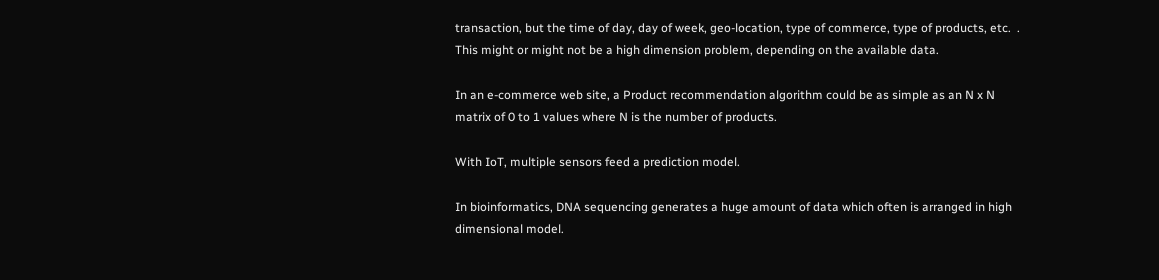transaction, but the time of day, day of week, geo-location, type of commerce, type of products, etc.  .  This might or might not be a high dimension problem, depending on the available data.

In an e-commerce web site, a Product recommendation algorithm could be as simple as an N x N matrix of 0 to 1 values where N is the number of products.

With IoT, multiple sensors feed a prediction model.

In bioinformatics, DNA sequencing generates a huge amount of data which often is arranged in high dimensional model.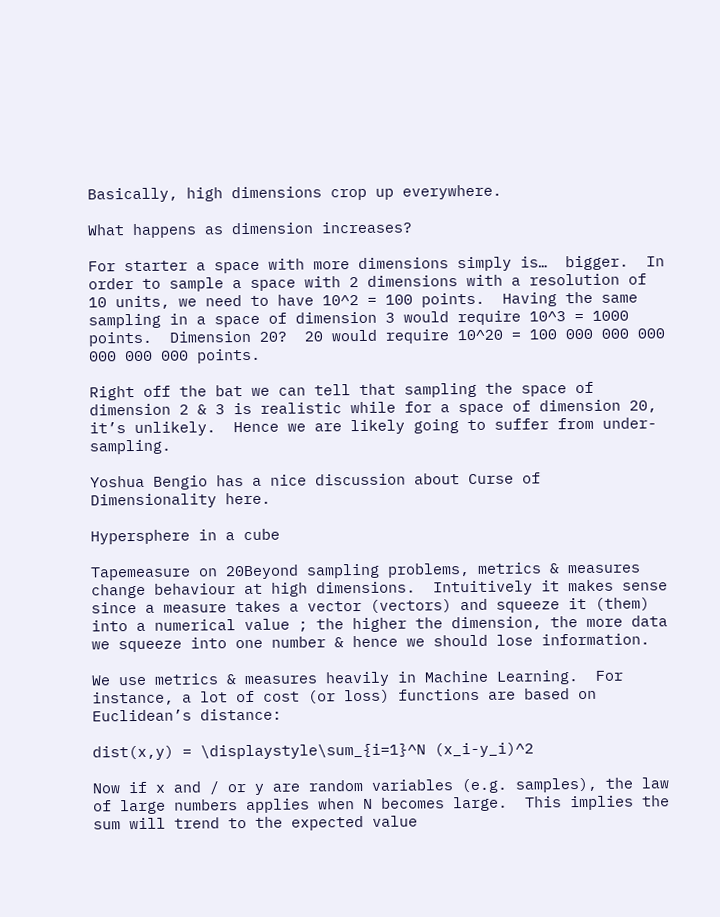Basically, high dimensions crop up everywhere.

What happens as dimension increases?

For starter a space with more dimensions simply is…  bigger.  In order to sample a space with 2 dimensions with a resolution of 10 units, we need to have 10^2 = 100 points.  Having the same sampling in a space of dimension 3 would require 10^3 = 1000 points.  Dimension 20?  20 would require 10^20 = 100 000 000 000 000 000 000 points.

Right off the bat we can tell that sampling the space of dimension 2 & 3 is realistic while for a space of dimension 20, it’s unlikely.  Hence we are likely going to suffer from under-sampling.

Yoshua Bengio has a nice discussion about Curse of Dimensionality here.

Hypersphere in a cube

Tapemeasure on 20Beyond sampling problems, metrics & measures change behaviour at high dimensions.  Intuitively it makes sense since a measure takes a vector (vectors) and squeeze it (them) into a numerical value ; the higher the dimension, the more data we squeeze into one number & hence we should lose information.

We use metrics & measures heavily in Machine Learning.  For instance, a lot of cost (or loss) functions are based on Euclidean’s distance:

dist(x,y) = \displaystyle\sum_{i=1}^N (x_i-y_i)^2

Now if x and / or y are random variables (e.g. samples), the law of large numbers applies when N becomes large.  This implies the sum will trend to the expected value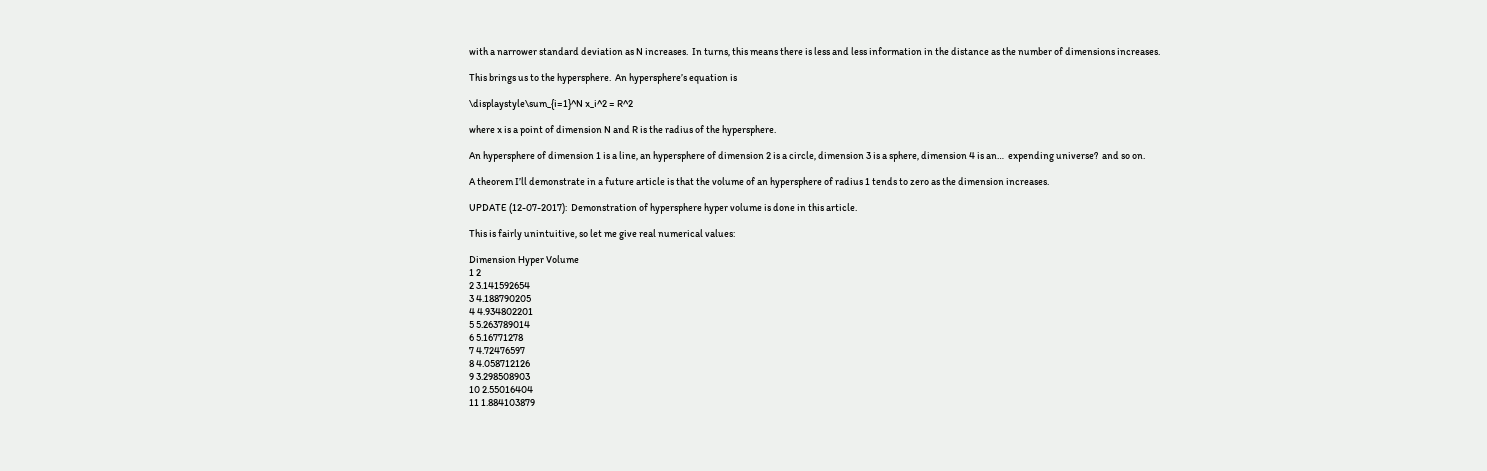with a narrower standard deviation as N increases.  In turns, this means there is less and less information in the distance as the number of dimensions increases.

This brings us to the hypersphere.  An hypersphere’s equation is

\displaystyle\sum_{i=1}^N x_i^2 = R^2

where x is a point of dimension N and R is the radius of the hypersphere.

An hypersphere of dimension 1 is a line, an hypersphere of dimension 2 is a circle, dimension 3 is a sphere, dimension 4 is an…  expending universe?  and so on.

A theorem I’ll demonstrate in a future article is that the volume of an hypersphere of radius 1 tends to zero as the dimension increases.

UPDATE (12-07-2017):  Demonstration of hypersphere hyper volume is done in this article.

This is fairly unintuitive, so let me give real numerical values:

Dimension Hyper Volume
1 2
2 3.141592654
3 4.188790205
4 4.934802201
5 5.263789014
6 5.16771278
7 4.72476597
8 4.058712126
9 3.298508903
10 2.55016404
11 1.884103879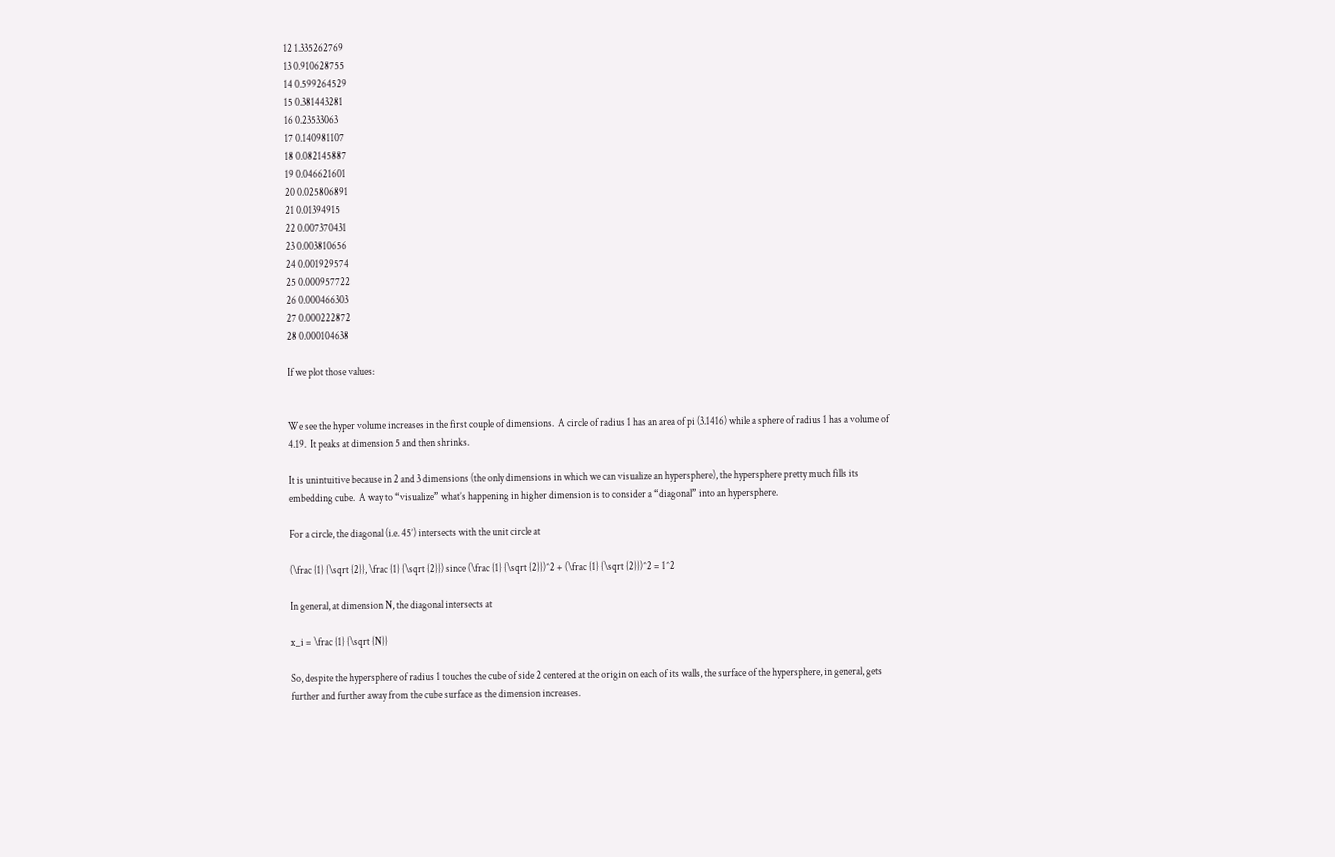12 1.335262769
13 0.910628755
14 0.599264529
15 0.381443281
16 0.23533063
17 0.140981107
18 0.082145887
19 0.046621601
20 0.025806891
21 0.01394915
22 0.007370431
23 0.003810656
24 0.001929574
25 0.000957722
26 0.000466303
27 0.000222872
28 0.000104638

If we plot those values:


We see the hyper volume increases in the first couple of dimensions.  A circle of radius 1 has an area of pi (3.1416) while a sphere of radius 1 has a volume of 4.19.  It peaks at dimension 5 and then shrinks.

It is unintuitive because in 2 and 3 dimensions (the only dimensions in which we can visualize an hypersphere), the hypersphere pretty much fills its embedding cube.  A way to “visualize” what’s happening in higher dimension is to consider a “diagonal” into an hypersphere.

For a circle, the diagonal (i.e. 45’) intersects with the unit circle at

(\frac {1} {\sqrt {2}}, \frac {1} {\sqrt {2}}) since (\frac {1} {\sqrt {2}})^2 + (\frac {1} {\sqrt {2}})^2 = 1^2

In general, at dimension N, the diagonal intersects at

x_i = \frac {1} {\sqrt {N}}

So, despite the hypersphere of radius 1 touches the cube of side 2 centered at the origin on each of its walls, the surface of the hypersphere, in general, gets further and further away from the cube surface as the dimension increases.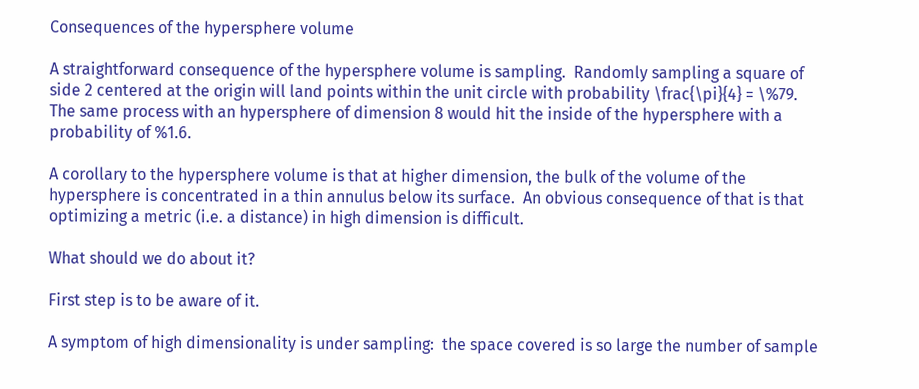Consequences of the hypersphere volume

A straightforward consequence of the hypersphere volume is sampling.  Randomly sampling a square of side 2 centered at the origin will land points within the unit circle with probability \frac{\pi}{4} = \%79.  The same process with an hypersphere of dimension 8 would hit the inside of the hypersphere with a probability of %1.6.

A corollary to the hypersphere volume is that at higher dimension, the bulk of the volume of the hypersphere is concentrated in a thin annulus below its surface.  An obvious consequence of that is that optimizing a metric (i.e. a distance) in high dimension is difficult.

What should we do about it?

First step is to be aware of it.

A symptom of high dimensionality is under sampling:  the space covered is so large the number of sample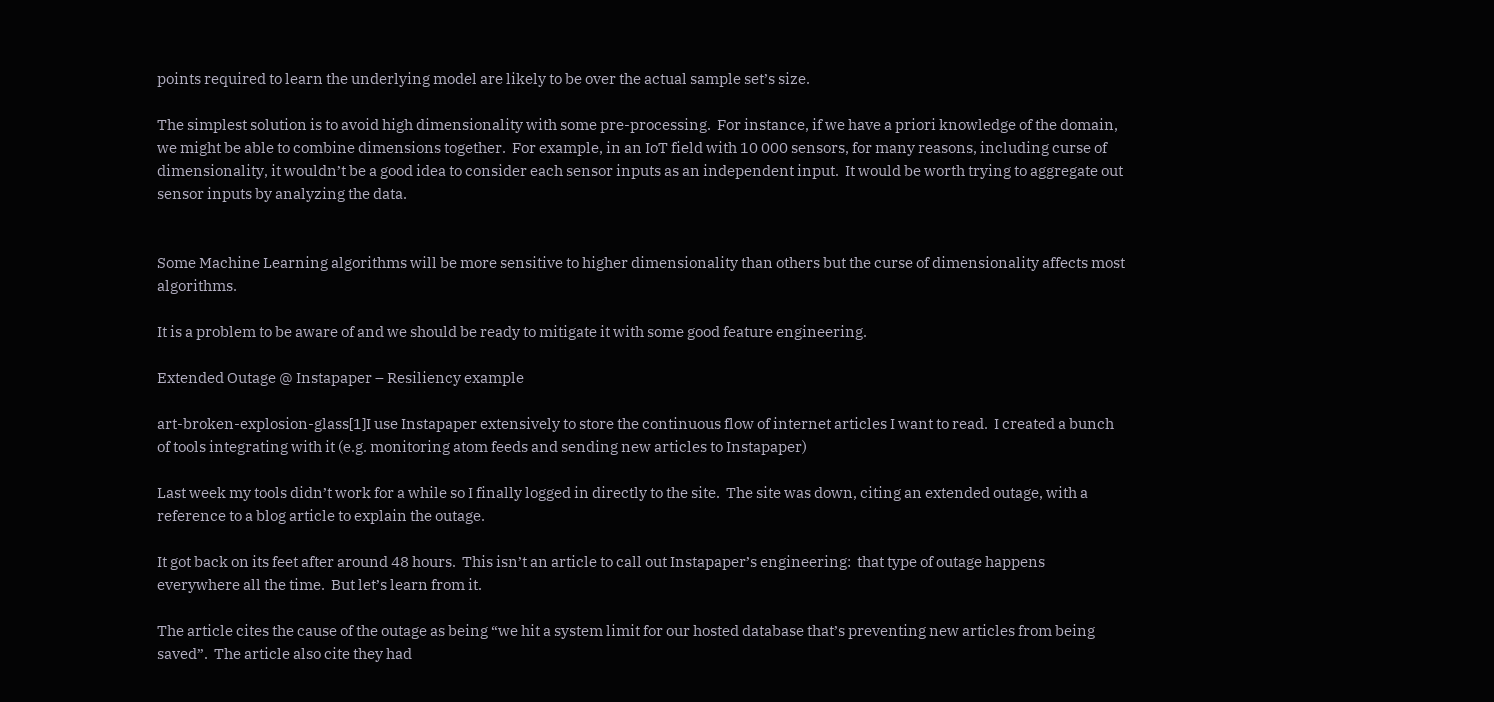points required to learn the underlying model are likely to be over the actual sample set’s size.

The simplest solution is to avoid high dimensionality with some pre-processing.  For instance, if we have a priori knowledge of the domain, we might be able to combine dimensions together.  For example, in an IoT field with 10 000 sensors, for many reasons, including curse of dimensionality, it wouldn’t be a good idea to consider each sensor inputs as an independent input.  It would be worth trying to aggregate out sensor inputs by analyzing the data.


Some Machine Learning algorithms will be more sensitive to higher dimensionality than others but the curse of dimensionality affects most algorithms.

It is a problem to be aware of and we should be ready to mitigate it with some good feature engineering.

Extended Outage @ Instapaper – Resiliency example

art-broken-explosion-glass[1]I use Instapaper extensively to store the continuous flow of internet articles I want to read.  I created a bunch of tools integrating with it (e.g. monitoring atom feeds and sending new articles to Instapaper)

Last week my tools didn’t work for a while so I finally logged in directly to the site.  The site was down, citing an extended outage, with a reference to a blog article to explain the outage.

It got back on its feet after around 48 hours.  This isn’t an article to call out Instapaper’s engineering:  that type of outage happens everywhere all the time.  But let’s learn from it.

The article cites the cause of the outage as being “we hit a system limit for our hosted database that’s preventing new articles from being saved”.  The article also cite they had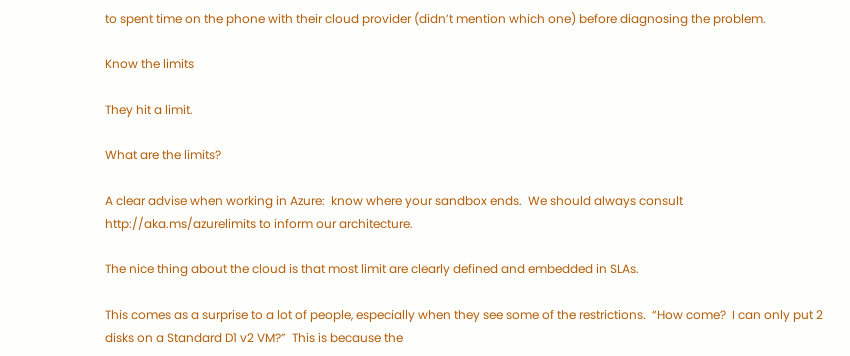to spent time on the phone with their cloud provider (didn’t mention which one) before diagnosing the problem.

Know the limits

They hit a limit.

What are the limits?

A clear advise when working in Azure:  know where your sandbox ends.  We should always consult http://aka.ms/azurelimits to inform our architecture.

The nice thing about the cloud is that most limit are clearly defined and embedded in SLAs.

This comes as a surprise to a lot of people, especially when they see some of the restrictions.  “How come?  I can only put 2 disks on a Standard D1 v2 VM?”  This is because the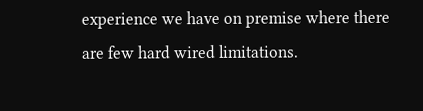experience we have on premise where there are few hard wired limitations.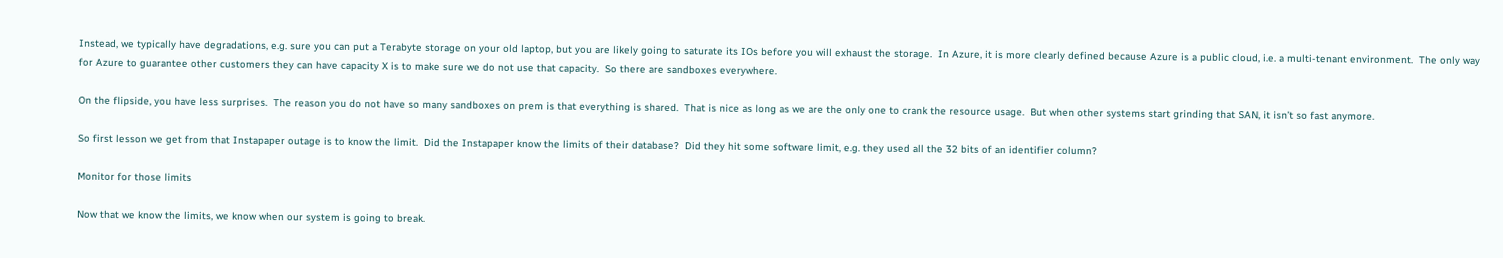Instead, we typically have degradations, e.g. sure you can put a Terabyte storage on your old laptop, but you are likely going to saturate its IOs before you will exhaust the storage.  In Azure, it is more clearly defined because Azure is a public cloud, i.e. a multi-tenant environment.  The only way for Azure to guarantee other customers they can have capacity X is to make sure we do not use that capacity.  So there are sandboxes everywhere.

On the flipside, you have less surprises.  The reason you do not have so many sandboxes on prem is that everything is shared.  That is nice as long as we are the only one to crank the resource usage.  But when other systems start grinding that SAN, it isn’t so fast anymore.

So first lesson we get from that Instapaper outage is to know the limit.  Did the Instapaper know the limits of their database?  Did they hit some software limit, e.g. they used all the 32 bits of an identifier column?

Monitor for those limits

Now that we know the limits, we know when our system is going to break.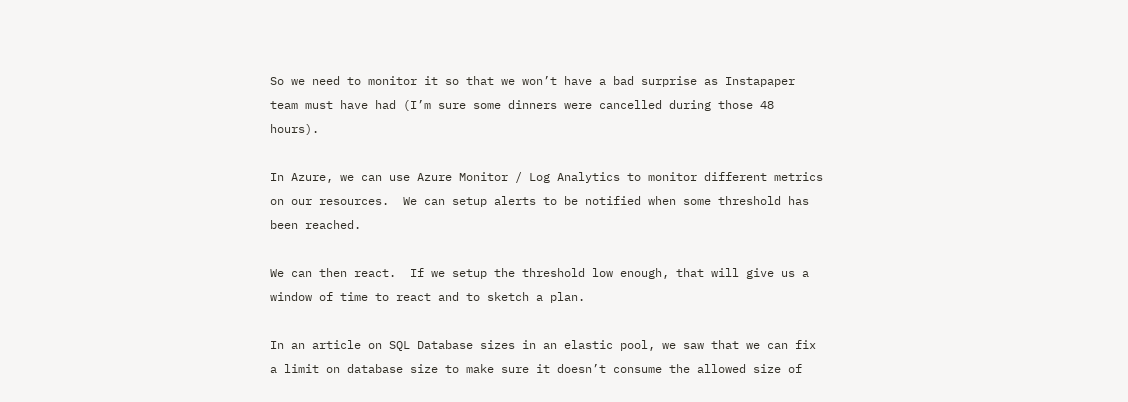So we need to monitor it so that we won’t have a bad surprise as Instapaper team must have had (I’m sure some dinners were cancelled during those 48 hours).

In Azure, we can use Azure Monitor / Log Analytics to monitor different metrics on our resources.  We can setup alerts to be notified when some threshold has been reached.

We can then react.  If we setup the threshold low enough, that will give us a window of time to react and to sketch a plan.

In an article on SQL Database sizes in an elastic pool, we saw that we can fix a limit on database size to make sure it doesn’t consume the allowed size of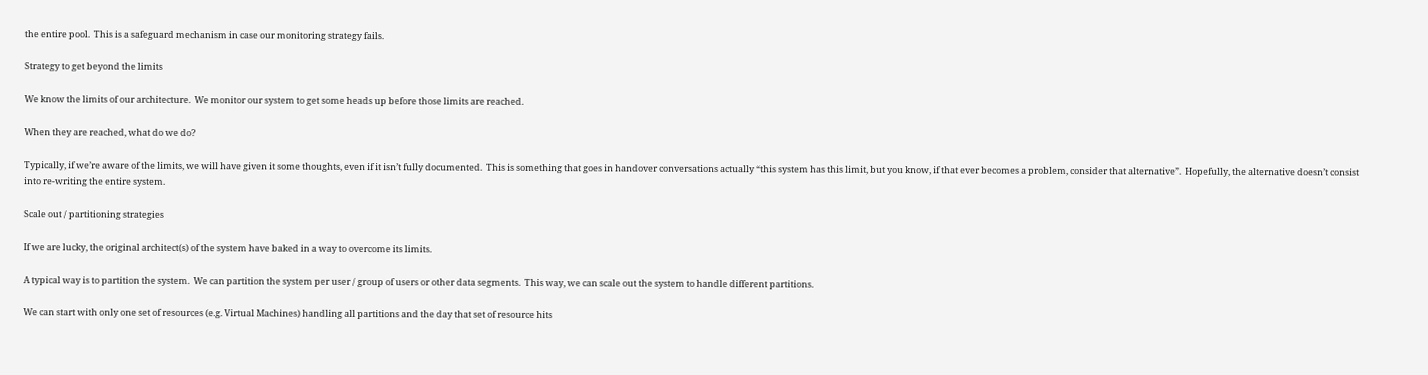the entire pool.  This is a safeguard mechanism in case our monitoring strategy fails.

Strategy to get beyond the limits

We know the limits of our architecture.  We monitor our system to get some heads up before those limits are reached.

When they are reached, what do we do?

Typically, if we’re aware of the limits, we will have given it some thoughts, even if it isn’t fully documented.  This is something that goes in handover conversations actually “this system has this limit, but you know, if that ever becomes a problem, consider that alternative”.  Hopefully, the alternative doesn’t consist into re-writing the entire system.

Scale out / partitioning strategies

If we are lucky, the original architect(s) of the system have baked in a way to overcome its limits.

A typical way is to partition the system.  We can partition the system per user / group of users or other data segments.  This way, we can scale out the system to handle different partitions.

We can start with only one set of resources (e.g. Virtual Machines) handling all partitions and the day that set of resource hits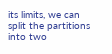its limits, we can split the partitions into two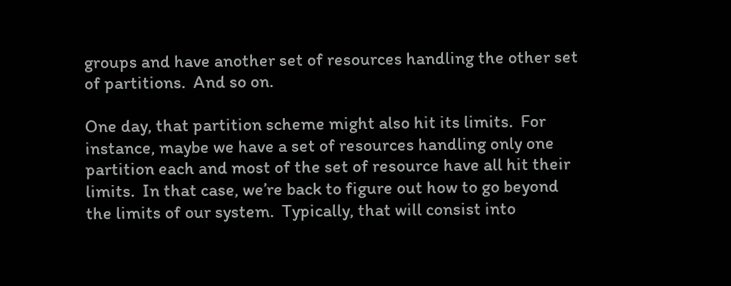groups and have another set of resources handling the other set of partitions.  And so on.

One day, that partition scheme might also hit its limits.  For instance, maybe we have a set of resources handling only one partition each and most of the set of resource have all hit their limits.  In that case, we’re back to figure out how to go beyond the limits of our system.  Typically, that will consist into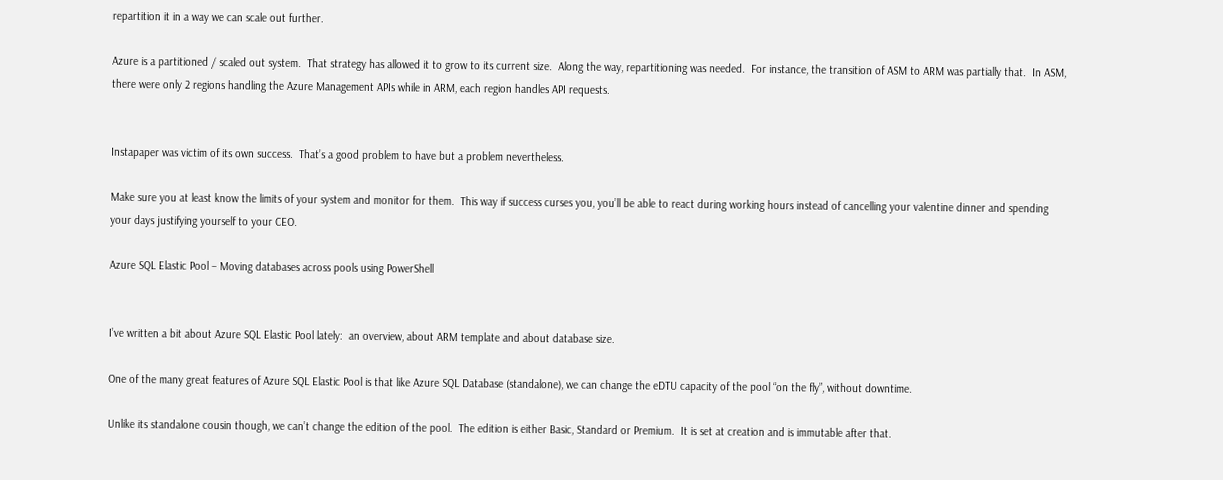repartition it in a way we can scale out further.

Azure is a partitioned / scaled out system.  That strategy has allowed it to grow to its current size.  Along the way, repartitioning was needed.  For instance, the transition of ASM to ARM was partially that.  In ASM, there were only 2 regions handling the Azure Management APIs while in ARM, each region handles API requests.


Instapaper was victim of its own success.  That’s a good problem to have but a problem nevertheless.

Make sure you at least know the limits of your system and monitor for them.  This way if success curses you, you’ll be able to react during working hours instead of cancelling your valentine dinner and spending your days justifying yourself to your CEO.

Azure SQL Elastic Pool – Moving databases across pools using PowerShell


I’ve written a bit about Azure SQL Elastic Pool lately:  an overview, about ARM template and about database size.

One of the many great features of Azure SQL Elastic Pool is that like Azure SQL Database (standalone), we can change the eDTU capacity of the pool “on the fly”, without downtime.

Unlike its standalone cousin though, we can’t change the edition of the pool.  The edition is either Basic, Standard or Premium.  It is set at creation and is immutable after that.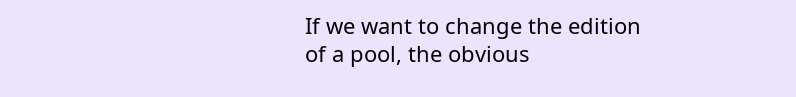If we want to change the edition of a pool, the obvious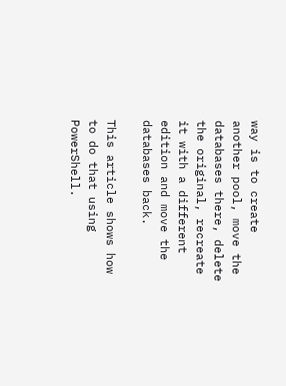way is to create another pool, move the databases there, delete the original, recreate it with a different edition and move the databases back.

This article shows how to do that using PowerShell.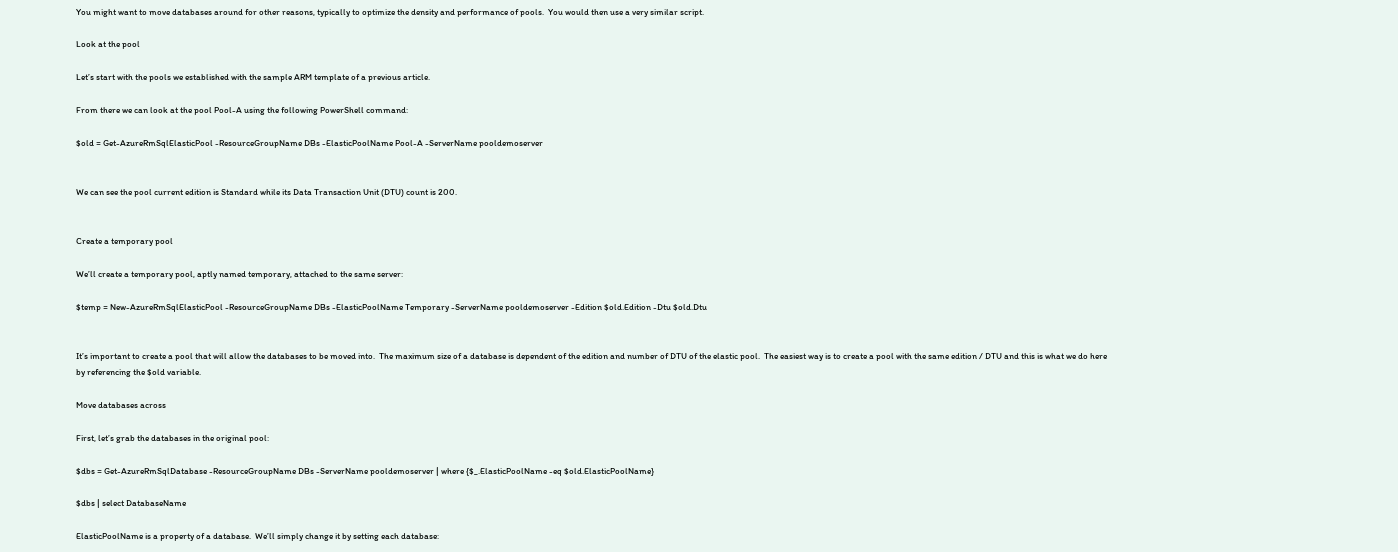You might want to move databases around for other reasons, typically to optimize the density and performance of pools.  You would then use a very similar script.

Look at the pool

Let’s start with the pools we established with the sample ARM template of a previous article.

From there we can look at the pool Pool-A using the following PowerShell command:

$old = Get-AzureRmSqlElasticPool -ResourceGroupName DBs -ElasticPoolName Pool-A -ServerName pooldemoserver


We can see the pool current edition is Standard while its Data Transaction Unit (DTU) count is 200.


Create a temporary pool

We’ll create a temporary pool, aptly named temporary, attached to the same server:

$temp = New-AzureRmSqlElasticPool -ResourceGroupName DBs -ElasticPoolName Temporary -ServerName pooldemoserver -Edition $old.Edition -Dtu $old.Dtu


It’s important to create a pool that will allow the databases to be moved into.  The maximum size of a database is dependent of the edition and number of DTU of the elastic pool.  The easiest way is to create a pool with the same edition / DTU and this is what we do here by referencing the $old variable.

Move databases across

First, let’s grab the databases in the original pool:

$dbs = Get-AzureRmSqlDatabase -ResourceGroupName DBs -ServerName pooldemoserver | where {$_.ElasticPoolName -eq $old.ElasticPoolName}

$dbs | select DatabaseName

ElasticPoolName is a property of a database.  We’ll simply change it by setting each database: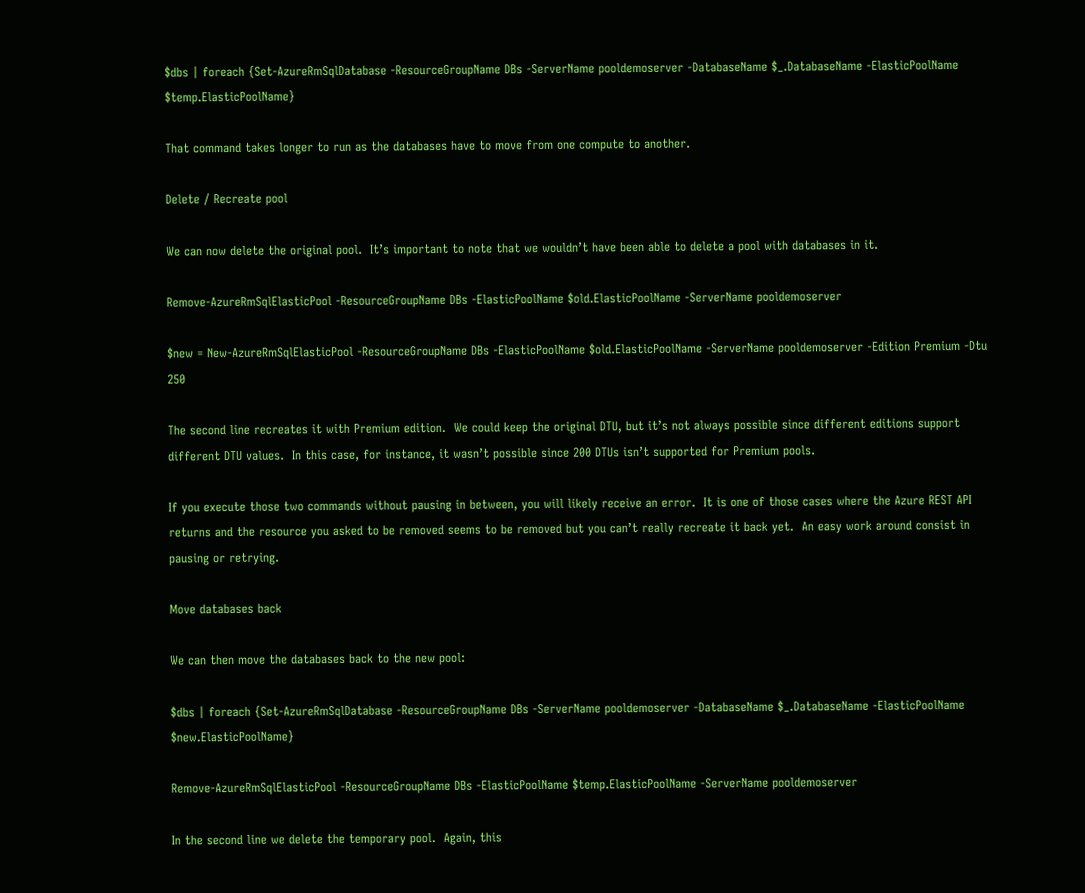$dbs | foreach {Set-AzureRmSqlDatabase -ResourceGroupName DBs -ServerName pooldemoserver -DatabaseName $_.DatabaseName -ElasticPoolName $temp.ElasticPoolName}

That command takes longer to run as the databases have to move from one compute to another.

Delete / Recreate pool

We can now delete the original pool.  It’s important to note that we wouldn’t have been able to delete a pool with databases in it.

Remove-AzureRmSqlElasticPool -ResourceGroupName DBs -ElasticPoolName $old.ElasticPoolName -ServerName pooldemoserver

$new = New-AzureRmSqlElasticPool -ResourceGroupName DBs -ElasticPoolName $old.ElasticPoolName -ServerName pooldemoserver -Edition Premium -Dtu 250

The second line recreates it with Premium edition.  We could keep the original DTU, but it’s not always possible since different editions support different DTU values.  In this case, for instance, it wasn’t possible since 200 DTUs isn’t supported for Premium pools.

If you execute those two commands without pausing in between, you will likely receive an error.  It is one of those cases where the Azure REST API returns and the resource you asked to be removed seems to be removed but you can’t really recreate it back yet.  An easy work around consist in pausing or retrying.

Move databases back

We can then move the databases back to the new pool:

$dbs | foreach {Set-AzureRmSqlDatabase -ResourceGroupName DBs -ServerName pooldemoserver -DatabaseName $_.DatabaseName -ElasticPoolName $new.ElasticPoolName}

Remove-AzureRmSqlElasticPool -ResourceGroupName DBs -ElasticPoolName $temp.ElasticPoolName -ServerName pooldemoserver

In the second line we delete the temporary pool.  Again, this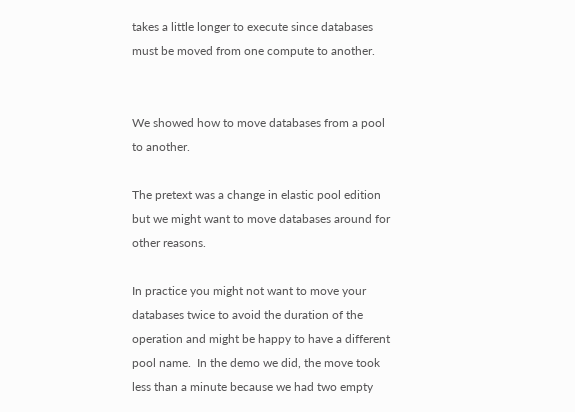takes a little longer to execute since databases must be moved from one compute to another.


We showed how to move databases from a pool to another.

The pretext was a change in elastic pool edition but we might want to move databases around for other reasons.

In practice you might not want to move your databases twice to avoid the duration of the operation and might be happy to have a different pool name.  In the demo we did, the move took less than a minute because we had two empty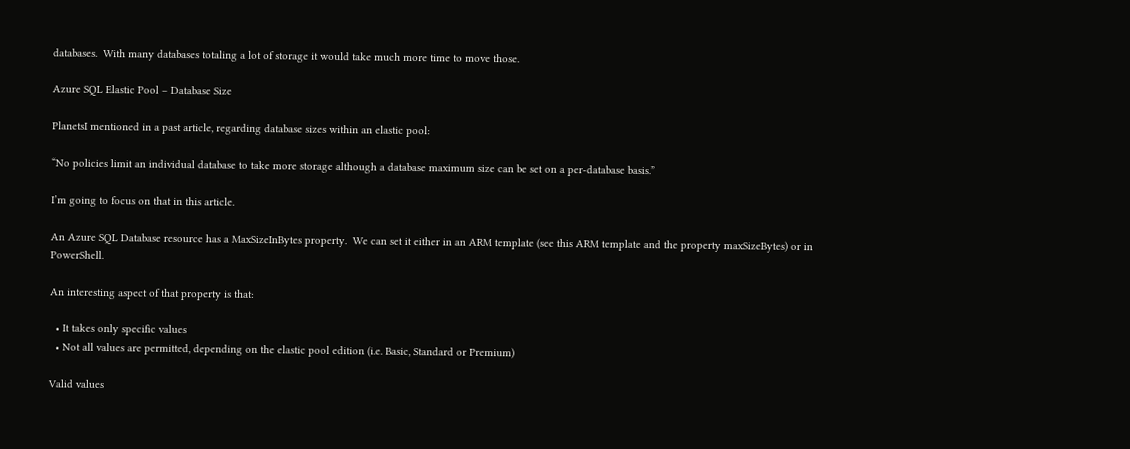databases.  With many databases totaling a lot of storage it would take much more time to move those.

Azure SQL Elastic Pool – Database Size

PlanetsI mentioned in a past article, regarding database sizes within an elastic pool:

“No policies limit an individual database to take more storage although a database maximum size can be set on a per-database basis.”

I’m going to focus on that in this article.

An Azure SQL Database resource has a MaxSizeInBytes property.  We can set it either in an ARM template (see this ARM template and the property maxSizeBytes) or in PowerShell.

An interesting aspect of that property is that:

  • It takes only specific values
  • Not all values are permitted, depending on the elastic pool edition (i.e. Basic, Standard or Premium)

Valid values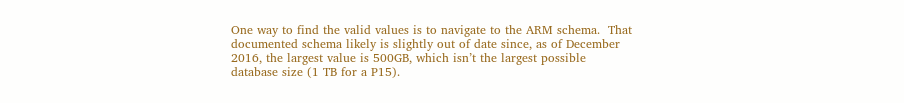One way to find the valid values is to navigate to the ARM schema.  That documented schema likely is slightly out of date since, as of December 2016, the largest value is 500GB, which isn’t the largest possible database size (1 TB for a P15).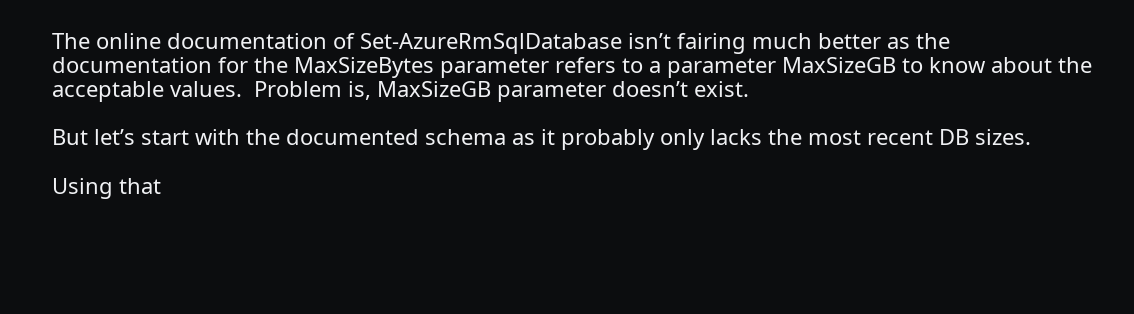The online documentation of Set-AzureRmSqlDatabase isn’t fairing much better as the documentation for the MaxSizeBytes parameter refers to a parameter MaxSizeGB to know about the acceptable values.  Problem is, MaxSizeGB parameter doesn’t exist.

But let’s start with the documented schema as it probably only lacks the most recent DB sizes.

Using that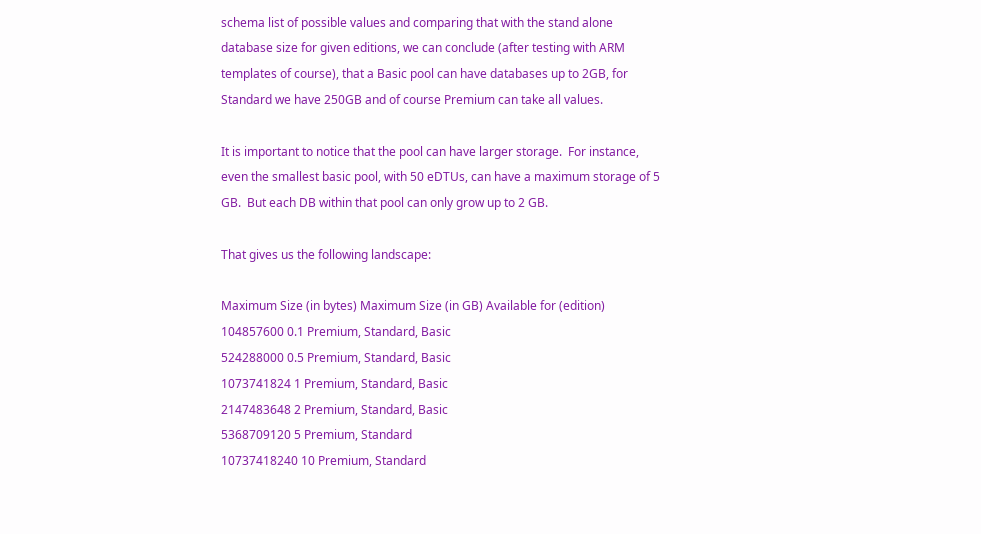schema list of possible values and comparing that with the stand alone database size for given editions, we can conclude (after testing with ARM templates of course), that a Basic pool can have databases up to 2GB, for Standard we have 250GB and of course Premium can take all values.

It is important to notice that the pool can have larger storage.  For instance, even the smallest basic pool, with 50 eDTUs, can have a maximum storage of 5 GB.  But each DB within that pool can only grow up to 2 GB.

That gives us the following landscape:

Maximum Size (in bytes) Maximum Size (in GB) Available for (edition)
104857600 0.1 Premium, Standard, Basic
524288000 0.5 Premium, Standard, Basic
1073741824 1 Premium, Standard, Basic
2147483648 2 Premium, Standard, Basic
5368709120 5 Premium, Standard
10737418240 10 Premium, Standard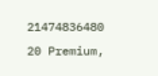21474836480 20 Premium,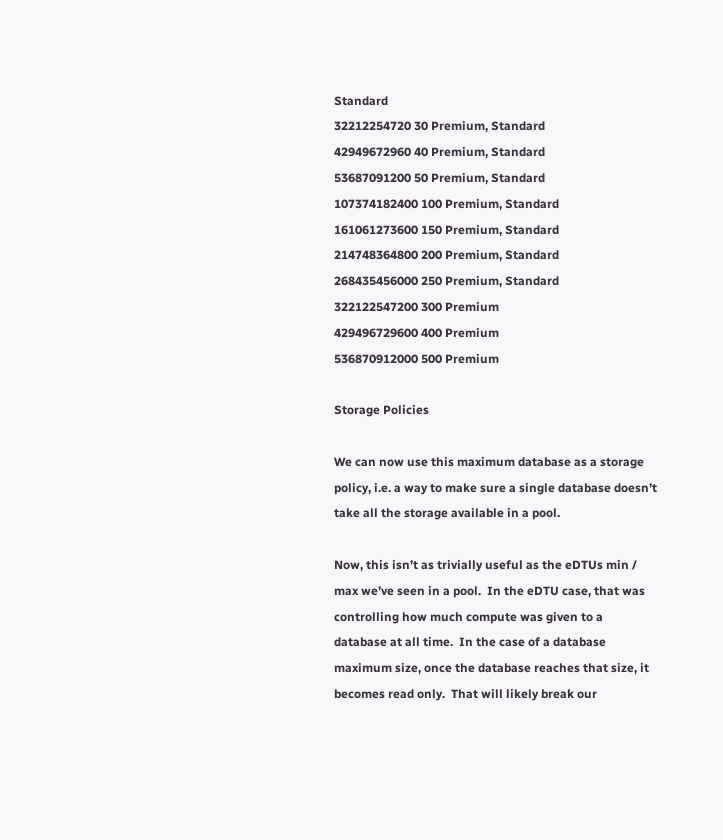Standard
32212254720 30 Premium, Standard
42949672960 40 Premium, Standard
53687091200 50 Premium, Standard
107374182400 100 Premium, Standard
161061273600 150 Premium, Standard
214748364800 200 Premium, Standard
268435456000 250 Premium, Standard
322122547200 300 Premium
429496729600 400 Premium
536870912000 500 Premium

Storage Policies

We can now use this maximum database as a storage policy, i.e. a way to make sure a single database doesn’t take all the storage available in a pool.

Now, this isn’t as trivially useful as the eDTUs min / max we’ve seen in a pool.  In the eDTU case, that was controlling how much compute was given to a database at all time.  In the case of a database maximum size, once the database reaches that size, it becomes read only.  That will likely break our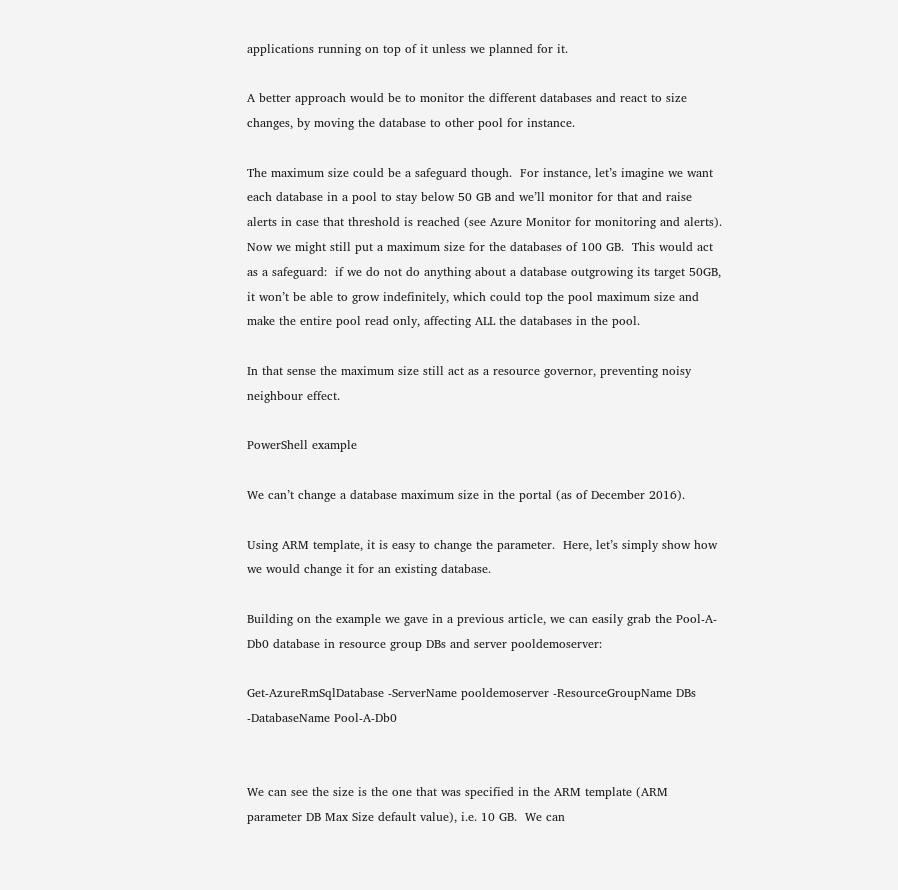applications running on top of it unless we planned for it.

A better approach would be to monitor the different databases and react to size changes, by moving the database to other pool for instance.

The maximum size could be a safeguard though.  For instance, let’s imagine we want each database in a pool to stay below 50 GB and we’ll monitor for that and raise alerts in case that threshold is reached (see Azure Monitor for monitoring and alerts).  Now we might still put a maximum size for the databases of 100 GB.  This would act as a safeguard:  if we do not do anything about a database outgrowing its target 50GB, it won’t be able to grow indefinitely, which could top the pool maximum size and make the entire pool read only, affecting ALL the databases in the pool.

In that sense the maximum size still act as a resource governor, preventing noisy neighbour effect.

PowerShell example

We can’t change a database maximum size in the portal (as of December 2016).

Using ARM template, it is easy to change the parameter.  Here, let’s simply show how we would change it for an existing database.

Building on the example we gave in a previous article, we can easily grab the Pool-A-Db0 database in resource group DBs and server pooldemoserver:

Get-AzureRmSqlDatabase -ServerName pooldemoserver -ResourceGroupName DBs -DatabaseName Pool-A-Db0


We can see the size is the one that was specified in the ARM template (ARM parameter DB Max Size default value), i.e. 10 GB.  We can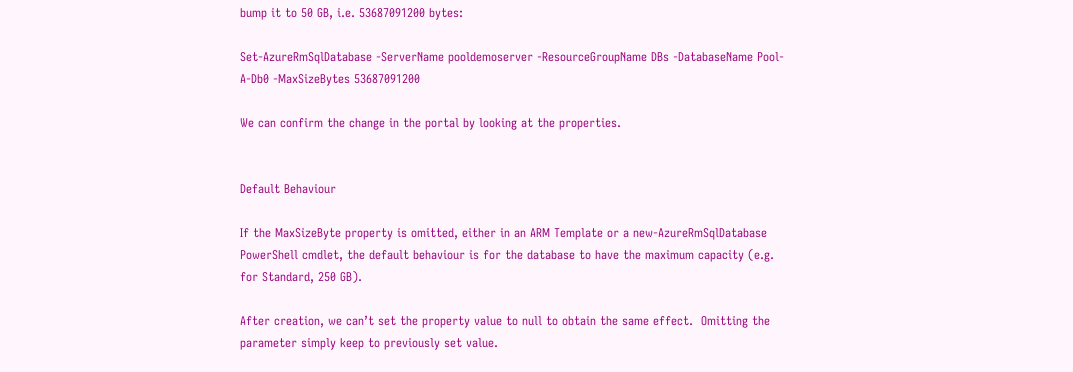bump it to 50 GB, i.e. 53687091200 bytes:

Set-AzureRmSqlDatabase -ServerName pooldemoserver -ResourceGroupName DBs -DatabaseName Pool-A-Db0 -MaxSizeBytes 53687091200

We can confirm the change in the portal by looking at the properties.


Default Behaviour

If the MaxSizeByte property is omitted, either in an ARM Template or a new-AzureRmSqlDatabase PowerShell cmdlet, the default behaviour is for the database to have the maximum capacity (e.g. for Standard, 250 GB).

After creation, we can’t set the property value to null to obtain the same effect.  Omitting the parameter simply keep to previously set value.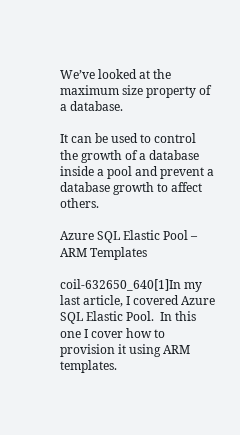We’ve looked at the maximum size property of a database.

It can be used to control the growth of a database inside a pool and prevent a database growth to affect others.

Azure SQL Elastic Pool – ARM Templates

coil-632650_640[1]In my last article, I covered Azure SQL Elastic Pool.  In this one I cover how to provision it using ARM templates.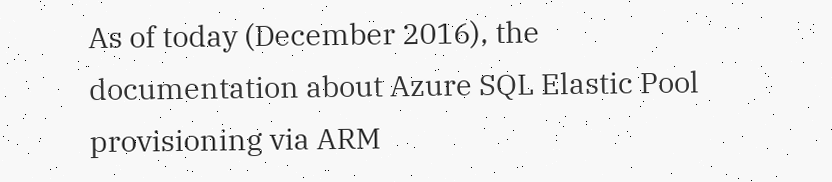As of today (December 2016), the documentation about Azure SQL Elastic Pool provisioning via ARM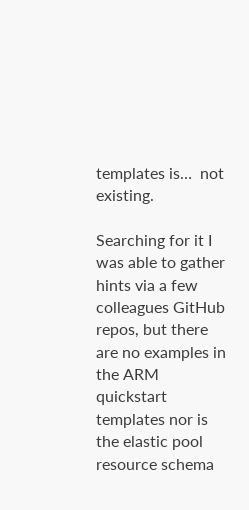templates is…  not existing.

Searching for it I was able to gather hints via a few colleagues GitHub repos, but there are no examples in the ARM quickstart templates nor is the elastic pool resource schema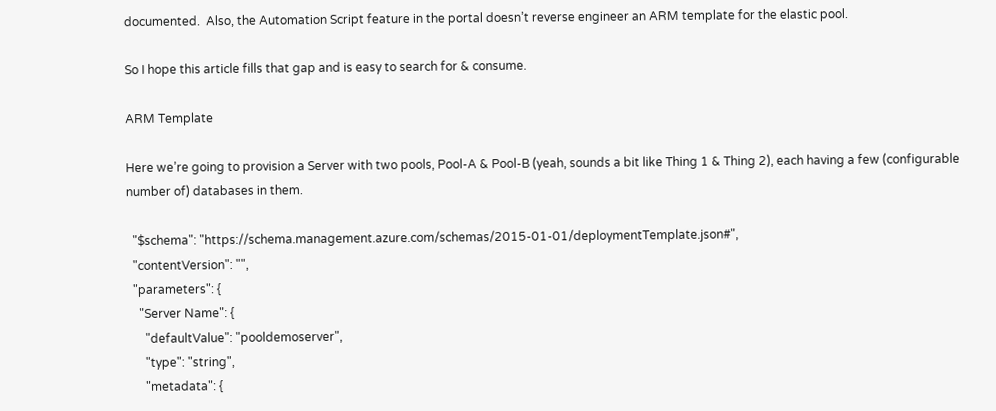documented.  Also, the Automation Script feature in the portal doesn’t reverse engineer an ARM template for the elastic pool.

So I hope this article fills that gap and is easy to search for & consume.

ARM Template

Here we’re going to provision a Server with two pools, Pool-A & Pool-B (yeah, sounds a bit like Thing 1 & Thing 2), each having a few (configurable number of) databases in them.

  "$schema": "https://schema.management.azure.com/schemas/2015-01-01/deploymentTemplate.json#",
  "contentVersion": "",
  "parameters": {
    "Server Name": {
      "defaultValue": "pooldemoserver",
      "type": "string",
      "metadata": {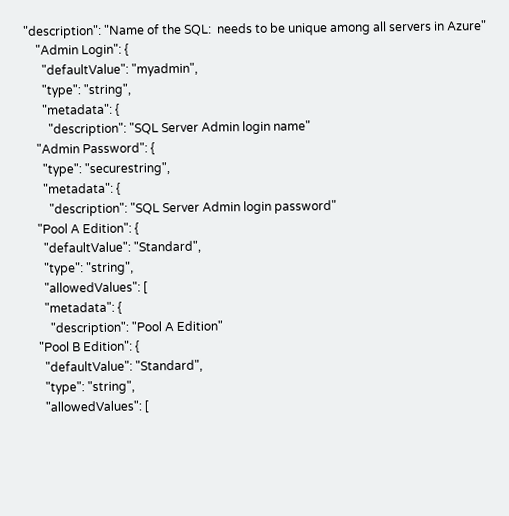"description": "Name of the SQL:  needs to be unique among all servers in Azure"
    "Admin Login": {
      "defaultValue": "myadmin",
      "type": "string",
      "metadata": {
        "description": "SQL Server Admin login name"
    "Admin Password": {
      "type": "securestring",
      "metadata": {
        "description": "SQL Server Admin login password"
    "Pool A Edition": {
      "defaultValue": "Standard",
      "type": "string",
      "allowedValues": [
      "metadata": {
        "description": "Pool A Edition"
    "Pool B Edition": {
      "defaultValue": "Standard",
      "type": "string",
      "allowedValues": [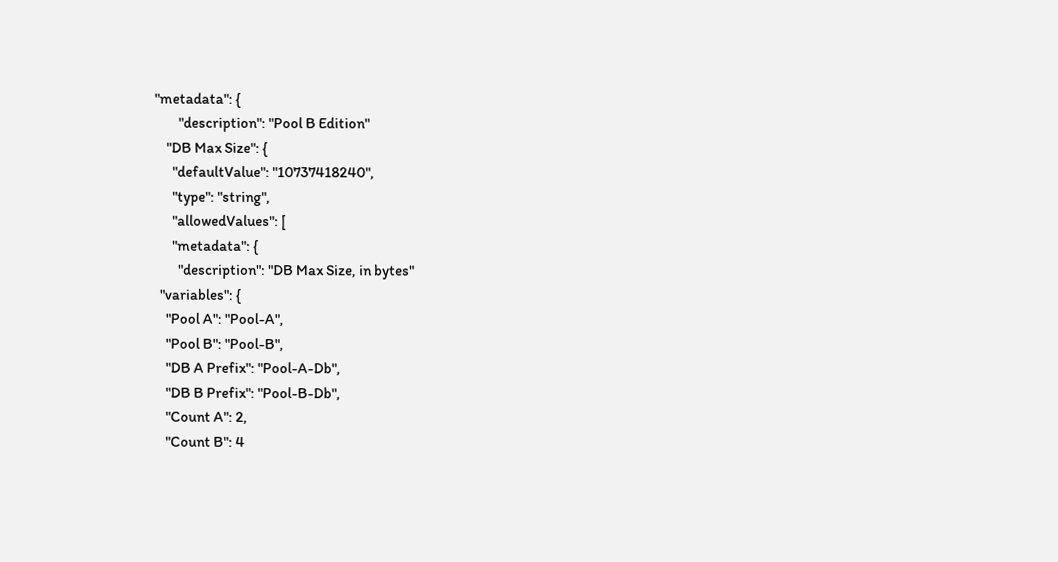"metadata": {
        "description": "Pool B Edition"
    "DB Max Size": {
      "defaultValue": "10737418240",
      "type": "string",
      "allowedValues": [
      "metadata": {
        "description": "DB Max Size, in bytes"
  "variables": {
    "Pool A": "Pool-A",
    "Pool B": "Pool-B",
    "DB A Prefix": "Pool-A-Db",
    "DB B Prefix": "Pool-B-Db",
    "Count A": 2,
    "Count B": 4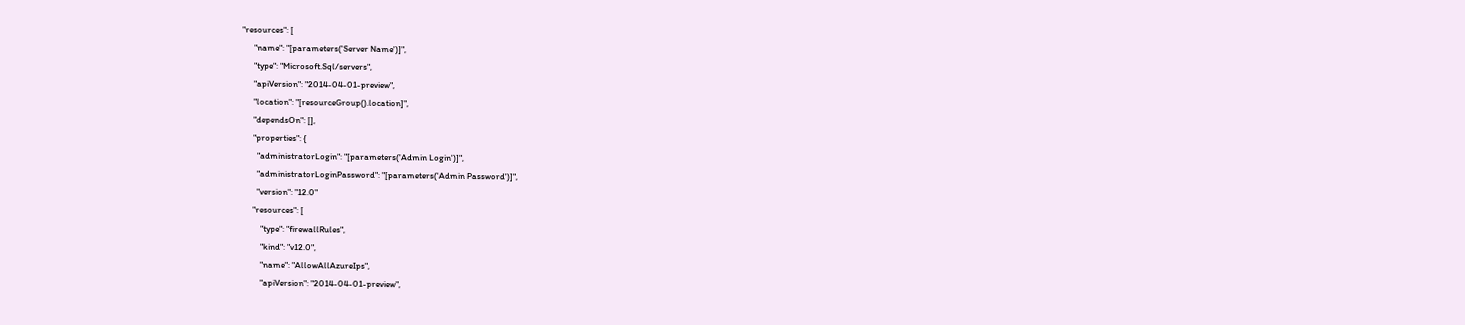"resources": [
      "name": "[parameters('Server Name')]",
      "type": "Microsoft.Sql/servers",
      "apiVersion": "2014-04-01-preview",
      "location": "[resourceGroup().location]",
      "dependsOn": [],
      "properties": {
        "administratorLogin": "[parameters('Admin Login')]",
        "administratorLoginPassword": "[parameters('Admin Password')]",
        "version": "12.0"
      "resources": [
          "type": "firewallRules",
          "kind": "v12.0",
          "name": "AllowAllAzureIps",
          "apiVersion": "2014-04-01-preview",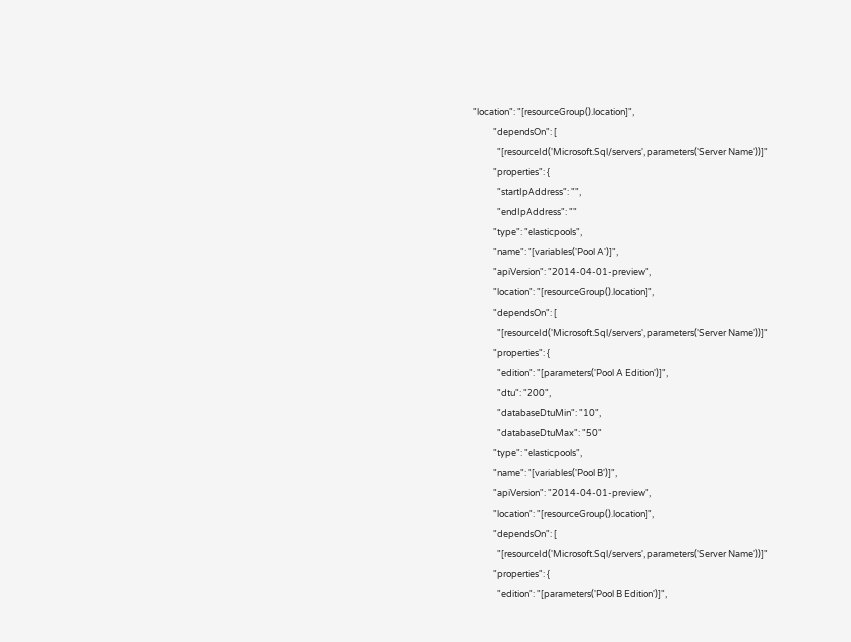"location": "[resourceGroup().location]",
          "dependsOn": [
            "[resourceId('Microsoft.Sql/servers', parameters('Server Name'))]"
          "properties": {
            "startIpAddress": "",
            "endIpAddress": ""
          "type": "elasticpools",
          "name": "[variables('Pool A')]",
          "apiVersion": "2014-04-01-preview",
          "location": "[resourceGroup().location]",
          "dependsOn": [
            "[resourceId('Microsoft.Sql/servers', parameters('Server Name'))]"
          "properties": {
            "edition": "[parameters('Pool A Edition')]",
            "dtu": "200",
            "databaseDtuMin": "10",
            "databaseDtuMax": "50"
          "type": "elasticpools",
          "name": "[variables('Pool B')]",
          "apiVersion": "2014-04-01-preview",
          "location": "[resourceGroup().location]",
          "dependsOn": [
            "[resourceId('Microsoft.Sql/servers', parameters('Server Name'))]"
          "properties": {
            "edition": "[parameters('Pool B Edition')]",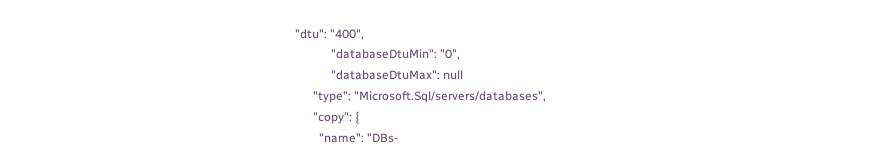"dtu": "400",
            "databaseDtuMin": "0",
            "databaseDtuMax": null
      "type": "Microsoft.Sql/servers/databases",
      "copy": {
        "name": "DBs-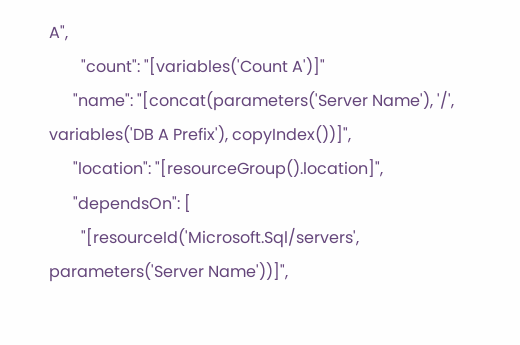A",
        "count": "[variables('Count A')]"
      "name": "[concat(parameters('Server Name'), '/', variables('DB A Prefix'), copyIndex())]",
      "location": "[resourceGroup().location]",
      "dependsOn": [
        "[resourceId('Microsoft.Sql/servers', parameters('Server Name'))]",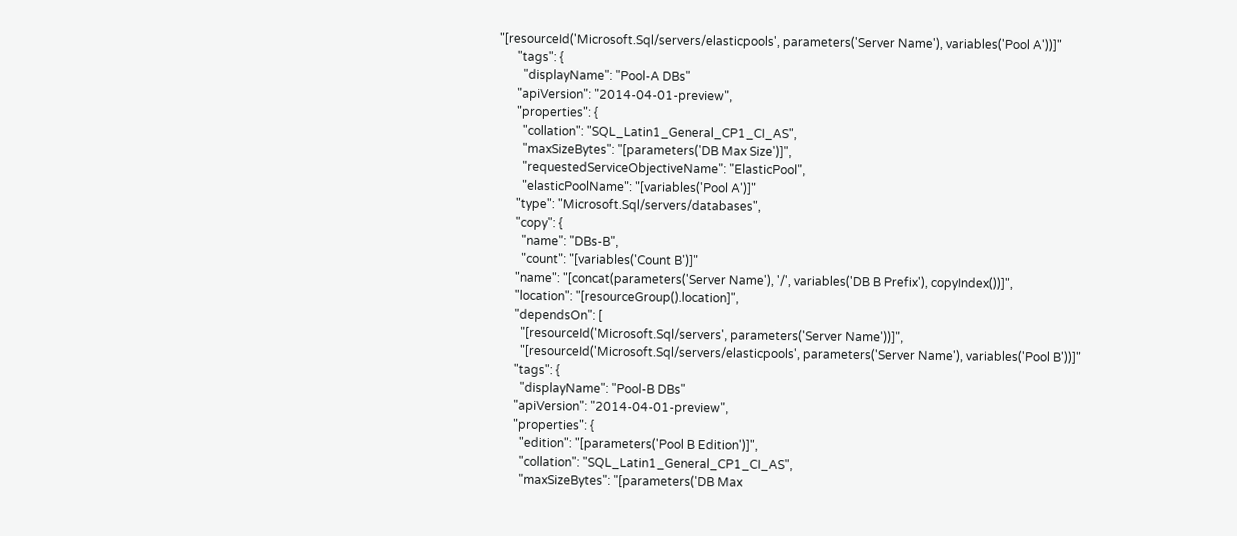"[resourceId('Microsoft.Sql/servers/elasticpools', parameters('Server Name'), variables('Pool A'))]"
      "tags": {
        "displayName": "Pool-A DBs"
      "apiVersion": "2014-04-01-preview",
      "properties": {
        "collation": "SQL_Latin1_General_CP1_CI_AS",
        "maxSizeBytes": "[parameters('DB Max Size')]",
        "requestedServiceObjectiveName": "ElasticPool",
        "elasticPoolName": "[variables('Pool A')]"
      "type": "Microsoft.Sql/servers/databases",
      "copy": {
        "name": "DBs-B",
        "count": "[variables('Count B')]"
      "name": "[concat(parameters('Server Name'), '/', variables('DB B Prefix'), copyIndex())]",
      "location": "[resourceGroup().location]",
      "dependsOn": [
        "[resourceId('Microsoft.Sql/servers', parameters('Server Name'))]",
        "[resourceId('Microsoft.Sql/servers/elasticpools', parameters('Server Name'), variables('Pool B'))]"
      "tags": {
        "displayName": "Pool-B DBs"
      "apiVersion": "2014-04-01-preview",
      "properties": {
        "edition": "[parameters('Pool B Edition')]",
        "collation": "SQL_Latin1_General_CP1_CI_AS",
        "maxSizeBytes": "[parameters('DB Max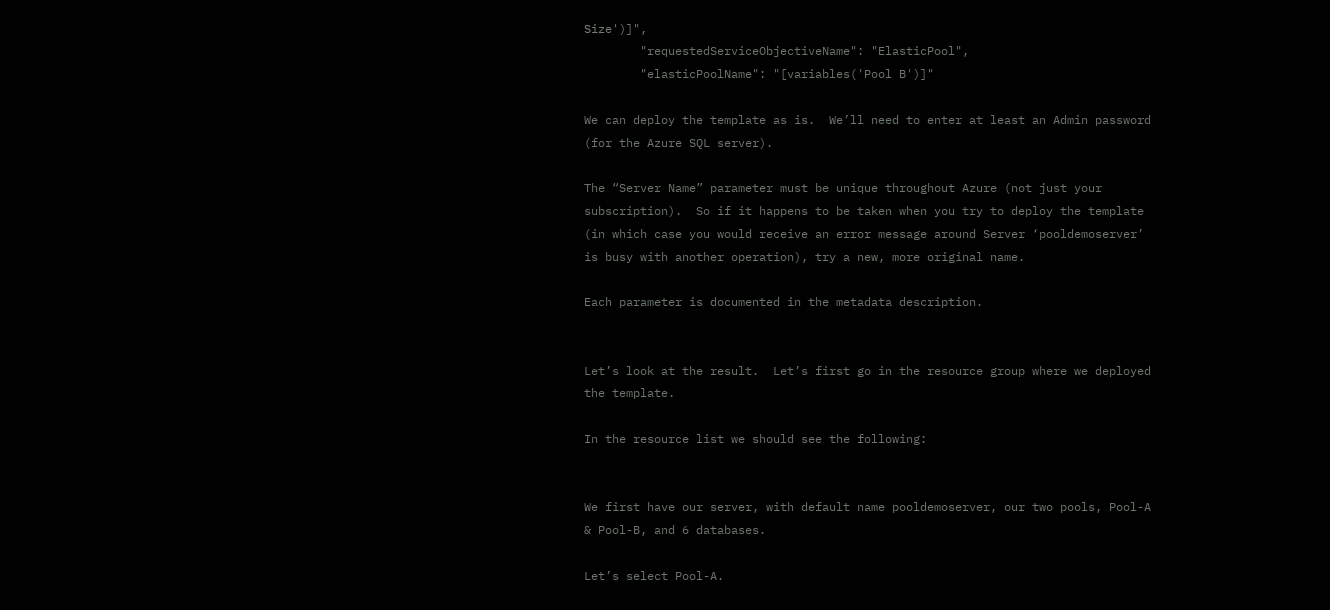Size')]",
        "requestedServiceObjectiveName": "ElasticPool",
        "elasticPoolName": "[variables('Pool B')]"

We can deploy the template as is.  We’ll need to enter at least an Admin password (for the Azure SQL server).

The “Server Name” parameter must be unique throughout Azure (not just your subscription).  So if it happens to be taken when you try to deploy the template (in which case you would receive an error message around Server ‘pooldemoserver’ is busy with another operation), try a new, more original name.

Each parameter is documented in the metadata description.


Let’s look at the result.  Let’s first go in the resource group where we deployed the template.

In the resource list we should see the following:


We first have our server, with default name pooldemoserver, our two pools, Pool-A & Pool-B, and 6 databases.

Let’s select Pool-A.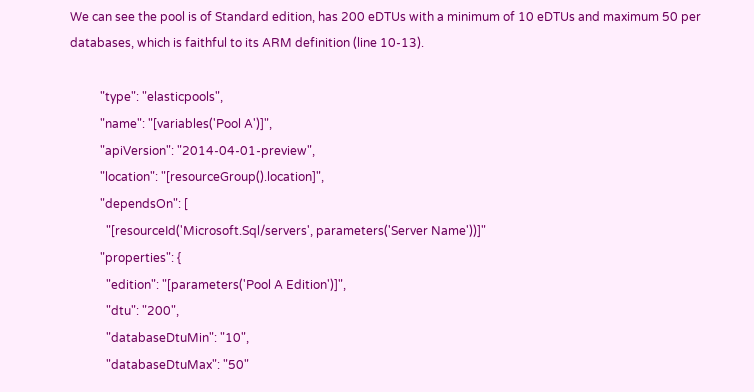We can see the pool is of Standard edition, has 200 eDTUs with a minimum of 10 eDTUs and maximum 50 per databases, which is faithful to its ARM definition (line 10-13).

          "type": "elasticpools",
          "name": "[variables('Pool A')]",
          "apiVersion": "2014-04-01-preview",
          "location": "[resourceGroup().location]",
          "dependsOn": [
            "[resourceId('Microsoft.Sql/servers', parameters('Server Name'))]"
          "properties": {
            "edition": "[parameters('Pool A Edition')]",
            "dtu": "200",
            "databaseDtuMin": "10",
            "databaseDtuMax": "50"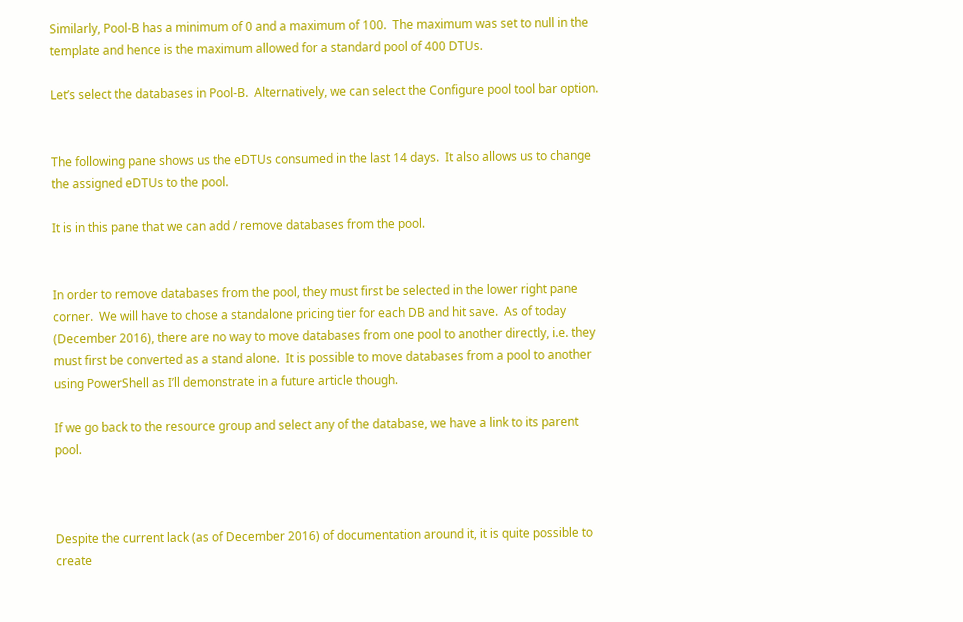Similarly, Pool-B has a minimum of 0 and a maximum of 100.  The maximum was set to null in the template and hence is the maximum allowed for a standard pool of 400 DTUs.

Let’s select the databases in Pool-B.  Alternatively, we can select the Configure pool tool bar option.


The following pane shows us the eDTUs consumed in the last 14 days.  It also allows us to change the assigned eDTUs to the pool.

It is in this pane that we can add / remove databases from the pool.


In order to remove databases from the pool, they must first be selected in the lower right pane corner.  We will have to chose a standalone pricing tier for each DB and hit save.  As of today (December 2016), there are no way to move databases from one pool to another directly, i.e. they must first be converted as a stand alone.  It is possible to move databases from a pool to another using PowerShell as I’ll demonstrate in a future article though.

If we go back to the resource group and select any of the database, we have a link to its parent pool.



Despite the current lack (as of December 2016) of documentation around it, it is quite possible to create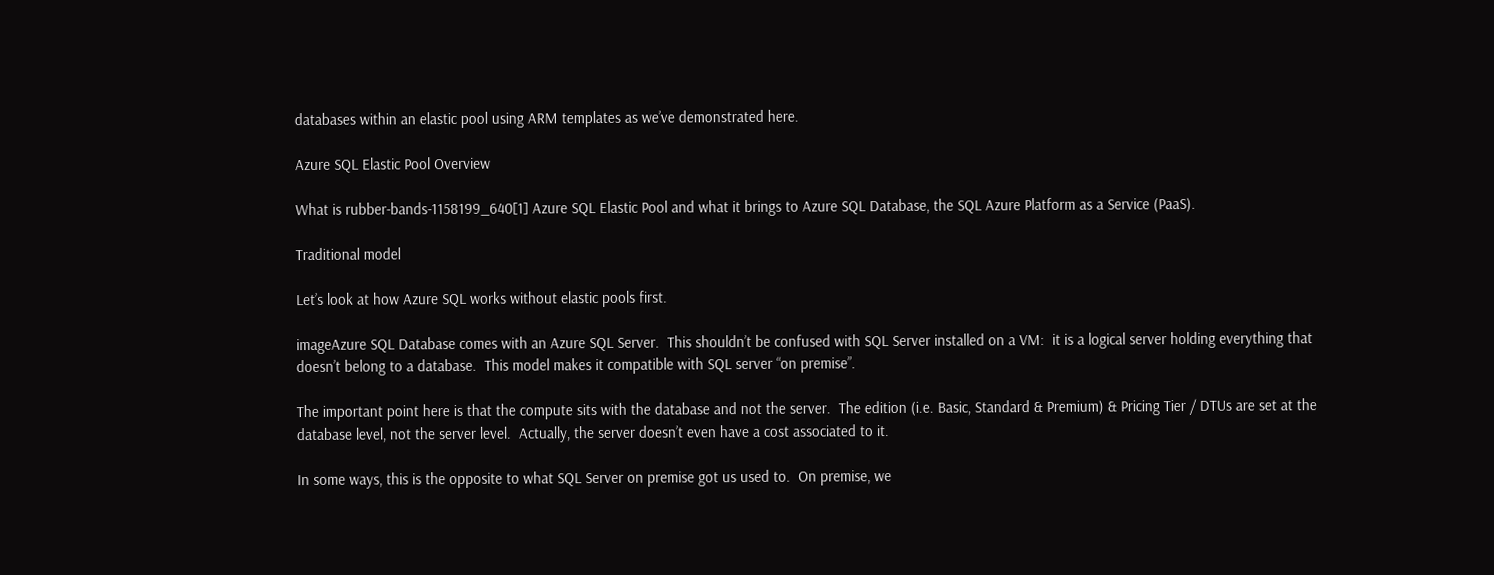databases within an elastic pool using ARM templates as we’ve demonstrated here.

Azure SQL Elastic Pool Overview

What is rubber-bands-1158199_640[1] Azure SQL Elastic Pool and what it brings to Azure SQL Database, the SQL Azure Platform as a Service (PaaS).

Traditional model

Let’s look at how Azure SQL works without elastic pools first.

imageAzure SQL Database comes with an Azure SQL Server.  This shouldn’t be confused with SQL Server installed on a VM:  it is a logical server holding everything that doesn’t belong to a database.  This model makes it compatible with SQL server “on premise”.

The important point here is that the compute sits with the database and not the server.  The edition (i.e. Basic, Standard & Premium) & Pricing Tier / DTUs are set at the database level, not the server level.  Actually, the server doesn’t even have a cost associated to it.

In some ways, this is the opposite to what SQL Server on premise got us used to.  On premise, we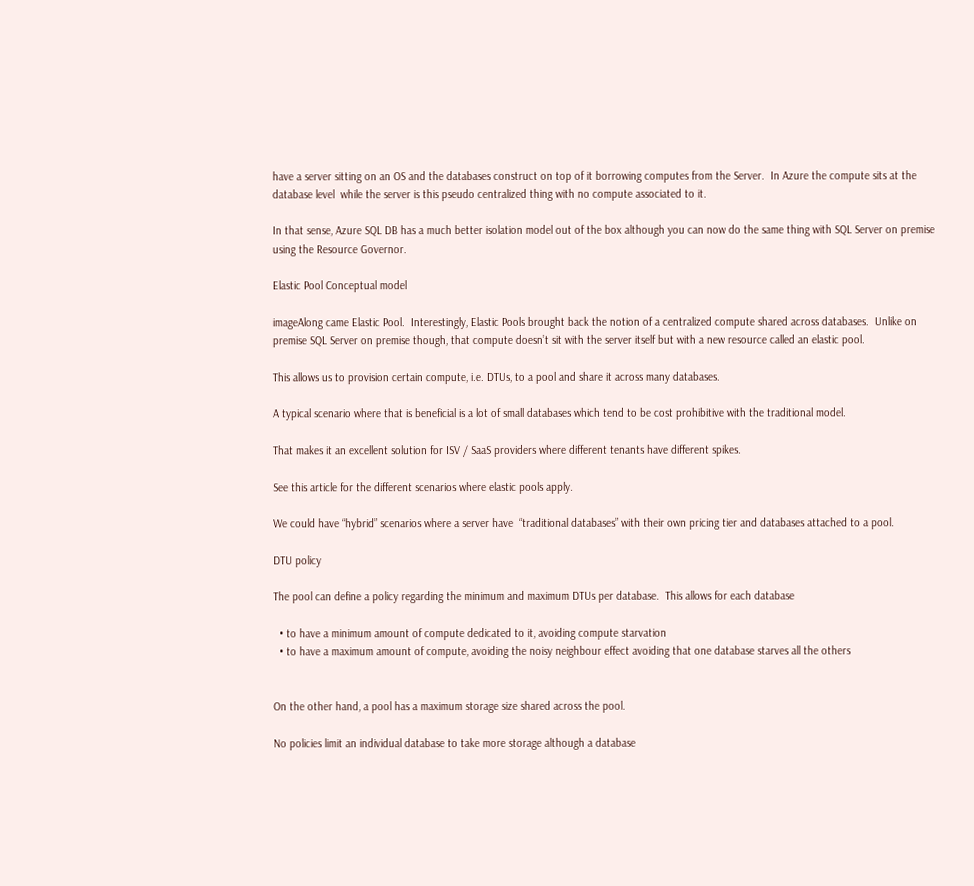have a server sitting on an OS and the databases construct on top of it borrowing computes from the Server.  In Azure the compute sits at the database level  while the server is this pseudo centralized thing with no compute associated to it.

In that sense, Azure SQL DB has a much better isolation model out of the box although you can now do the same thing with SQL Server on premise using the Resource Governor.

Elastic Pool Conceptual model

imageAlong came Elastic Pool.  Interestingly, Elastic Pools brought back the notion of a centralized compute shared across databases.  Unlike on premise SQL Server on premise though, that compute doesn’t sit with the server itself but with a new resource called an elastic pool.

This allows us to provision certain compute, i.e. DTUs, to a pool and share it across many databases.

A typical scenario where that is beneficial is a lot of small databases which tend to be cost prohibitive with the traditional model.

That makes it an excellent solution for ISV / SaaS providers where different tenants have different spikes.

See this article for the different scenarios where elastic pools apply.

We could have “hybrid” scenarios where a server have  “traditional databases” with their own pricing tier and databases attached to a pool.

DTU policy

The pool can define a policy regarding the minimum and maximum DTUs per database.  This allows for each database

  • to have a minimum amount of compute dedicated to it, avoiding compute starvation
  • to have a maximum amount of compute, avoiding the noisy neighbour effect avoiding that one database starves all the others


On the other hand, a pool has a maximum storage size shared across the pool.

No policies limit an individual database to take more storage although a database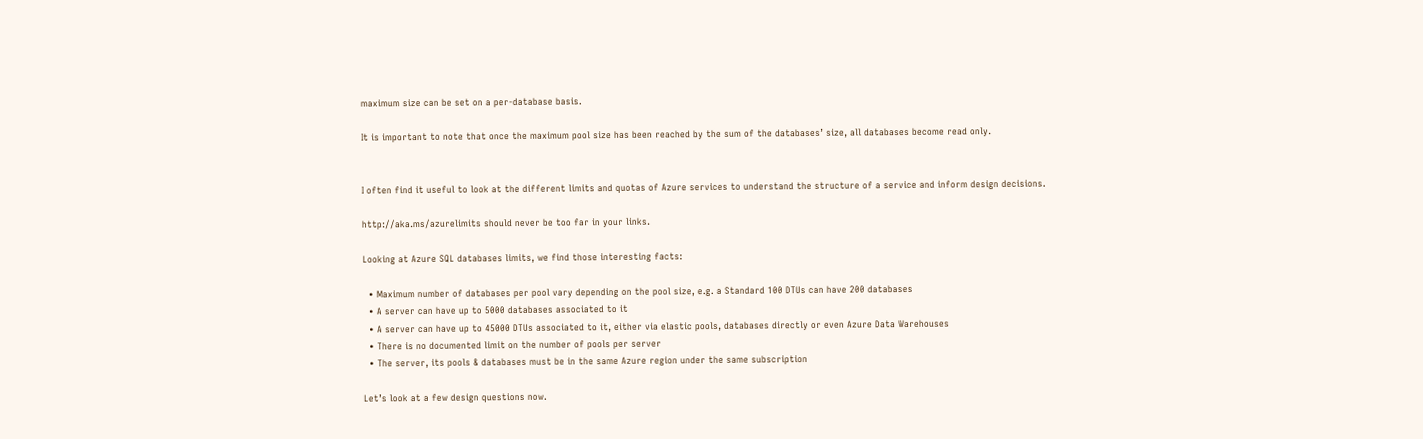maximum size can be set on a per-database basis.

It is important to note that once the maximum pool size has been reached by the sum of the databases’ size, all databases become read only.


I often find it useful to look at the different limits and quotas of Azure services to understand the structure of a service and inform design decisions.

http://aka.ms/azurelimits should never be too far in your links.

Looking at Azure SQL databases limits, we find those interesting facts:

  • Maximum number of databases per pool vary depending on the pool size, e.g. a Standard 100 DTUs can have 200 databases
  • A server can have up to 5000 databases associated to it
  • A server can have up to 45000 DTUs associated to it, either via elastic pools, databases directly or even Azure Data Warehouses
  • There is no documented limit on the number of pools per server
  • The server, its pools & databases must be in the same Azure region under the same subscription

Let’s look at a few design questions now.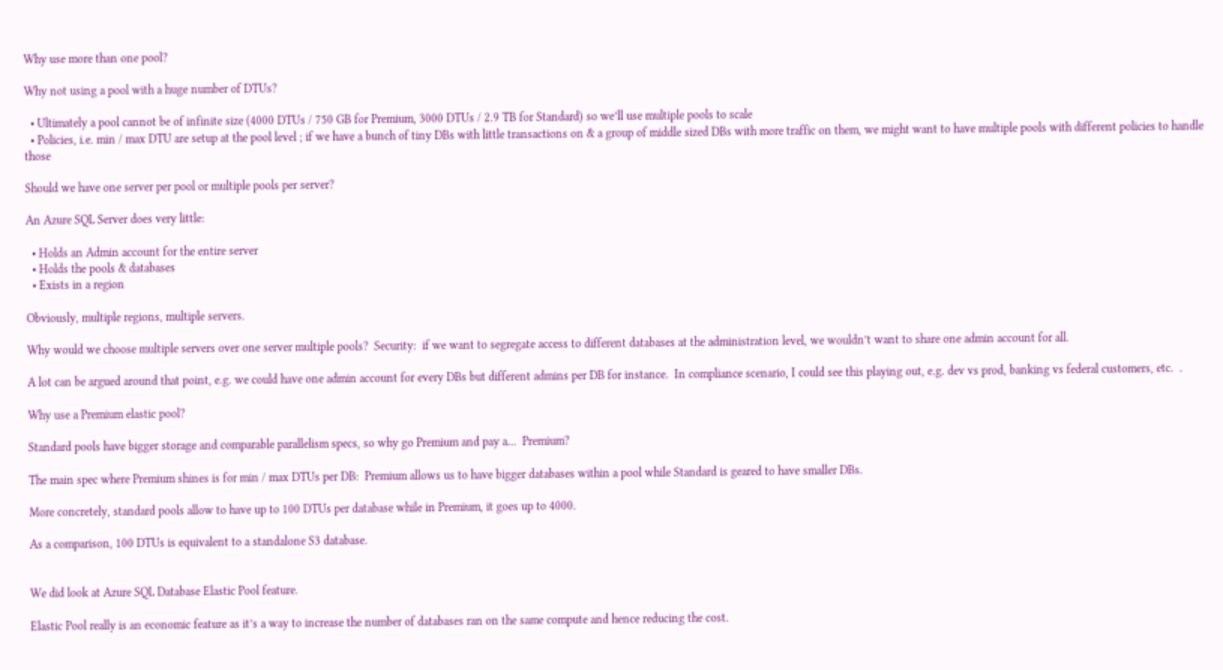Why use more than one pool?

Why not using a pool with a huge number of DTUs?

  • Ultimately a pool cannot be of infinite size (4000 DTUs / 750 GB for Premium, 3000 DTUs / 2.9 TB for Standard) so we’ll use multiple pools to scale
  • Policies, i.e. min / max DTU are setup at the pool level ; if we have a bunch of tiny DBs with little transactions on & a group of middle sized DBs with more traffic on them, we might want to have multiple pools with different policies to handle those

Should we have one server per pool or multiple pools per server?

An Azure SQL Server does very little:

  • Holds an Admin account for the entire server
  • Holds the pools & databases
  • Exists in a region

Obviously, multiple regions, multiple servers.

Why would we choose multiple servers over one server multiple pools?  Security:  if we want to segregate access to different databases at the administration level, we wouldn’t want to share one admin account for all.

A lot can be argued around that point, e.g. we could have one admin account for every DBs but different admins per DB for instance.  In compliance scenario, I could see this playing out, e.g. dev vs prod, banking vs federal customers, etc.  .

Why use a Premium elastic pool?

Standard pools have bigger storage and comparable parallelism specs, so why go Premium and pay a…  Premium?

The main spec where Premium shines is for min / max DTUs per DB:  Premium allows us to have bigger databases within a pool while Standard is geared to have smaller DBs.

More concretely, standard pools allow to have up to 100 DTUs per database while in Premium, it goes up to 4000.

As a comparison, 100 DTUs is equivalent to a standalone S3 database.


We did look at Azure SQL Database Elastic Pool feature.

Elastic Pool really is an economic feature as it’s a way to increase the number of databases ran on the same compute and hence reducing the cost.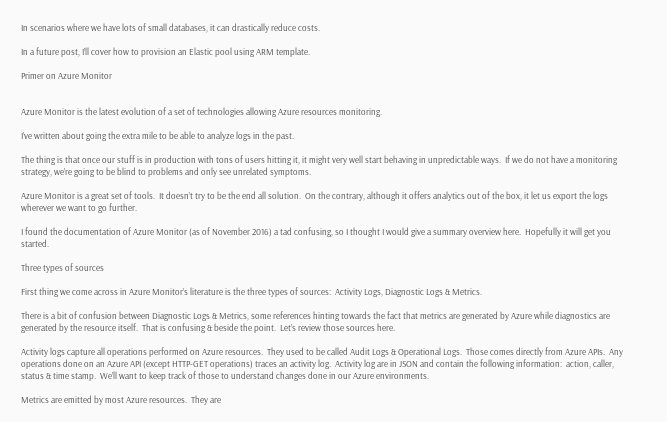In scenarios where we have lots of small databases, it can drastically reduce costs.

In a future post, I’ll cover how to provision an Elastic pool using ARM template.

Primer on Azure Monitor


Azure Monitor is the latest evolution of a set of technologies allowing Azure resources monitoring.

I’ve written about going the extra mile to be able to analyze logs in the past.

The thing is that once our stuff is in production with tons of users hitting it, it might very well start behaving in unpredictable ways.  If we do not have a monitoring strategy, we’re going to be blind to problems and only see unrelated symptoms.

Azure Monitor is a great set of tools.  It doesn’t try to be the end all solution.  On the contrary, although it offers analytics out of the box, it let us export the logs wherever we want to go further.

I found the documentation of Azure Monitor (as of November 2016) a tad confusing, so I thought I would give a summary overview here.  Hopefully it will get you started.

Three types of sources

First thing we come across in Azure Monitor’s literature is the three types of sources:  Activity Logs, Diagnostic Logs & Metrics.

There is a bit of confusion between Diagnostic Logs & Metrics, some references hinting towards the fact that metrics are generated by Azure while diagnostics are generated by the resource itself.  That is confusing & beside the point.  Let’s review those sources here.

Activity logs capture all operations performed on Azure resources.  They used to be called Audit Logs & Operational Logs.  Those comes directly from Azure APIs.  Any operations done on an Azure API (except HTTP-GET operations) traces an activity log.  Activity log are in JSON and contain the following information:  action, caller, status & time stamp.  We’ll want to keep track of those to understand changes done in our Azure environments.

Metrics are emitted by most Azure resources.  They are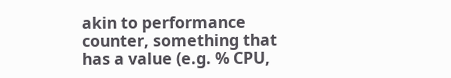akin to performance counter, something that has a value (e.g. % CPU,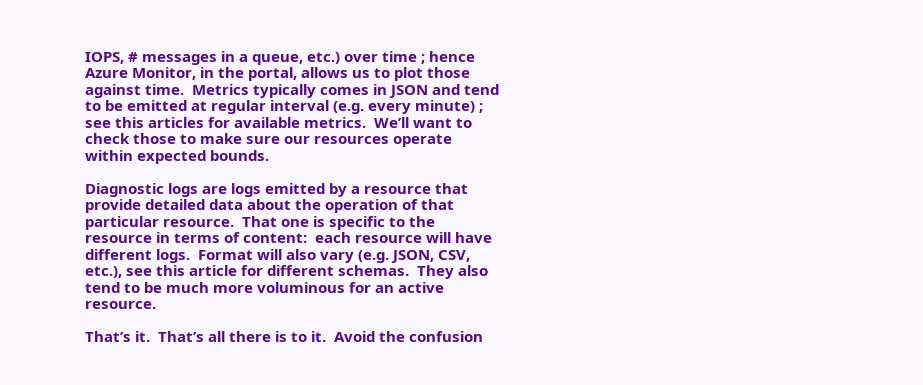IOPS, # messages in a queue, etc.) over time ; hence Azure Monitor, in the portal, allows us to plot those against time.  Metrics typically comes in JSON and tend to be emitted at regular interval (e.g. every minute) ; see this articles for available metrics.  We’ll want to check those to make sure our resources operate within expected bounds.

Diagnostic logs are logs emitted by a resource that provide detailed data about the operation of that particular resource.  That one is specific to the resource in terms of content:  each resource will have different logs.  Format will also vary (e.g. JSON, CSV, etc.), see this article for different schemas.  They also tend to be much more voluminous for an active resource.

That’s it.  That’s all there is to it.  Avoid the confusion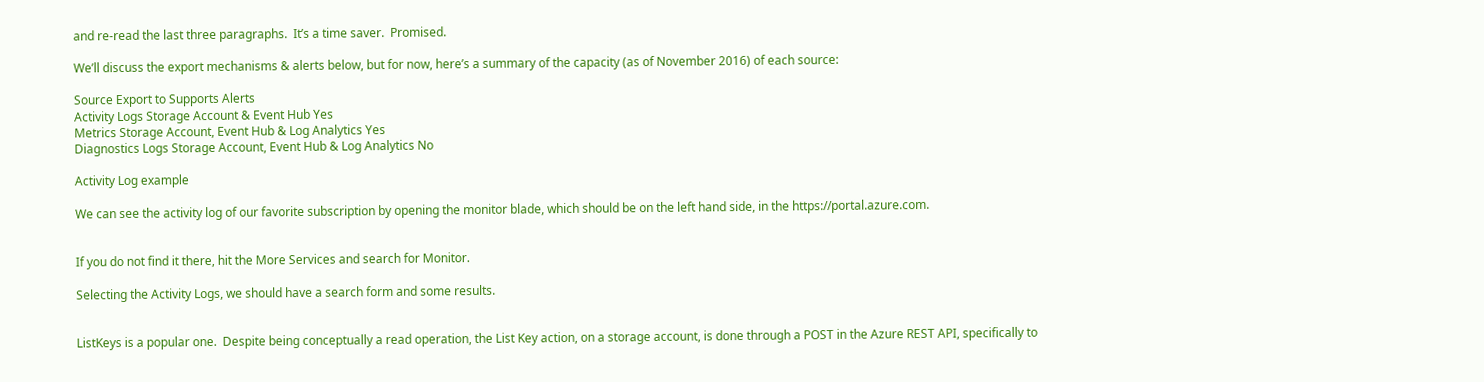and re-read the last three paragraphs.  It’s a time saver.  Promised.

We’ll discuss the export mechanisms & alerts below, but for now, here’s a summary of the capacity (as of November 2016) of each source:

Source Export to Supports Alerts
Activity Logs Storage Account & Event Hub Yes
Metrics Storage Account, Event Hub & Log Analytics Yes
Diagnostics Logs Storage Account, Event Hub & Log Analytics No

Activity Log example

We can see the activity log of our favorite subscription by opening the monitor blade, which should be on the left hand side, in the https://portal.azure.com.


If you do not find it there, hit the More Services and search for Monitor.

Selecting the Activity Logs, we should have a search form and some results.


ListKeys is a popular one.  Despite being conceptually a read operation, the List Key action, on a storage account, is done through a POST in the Azure REST API, specifically to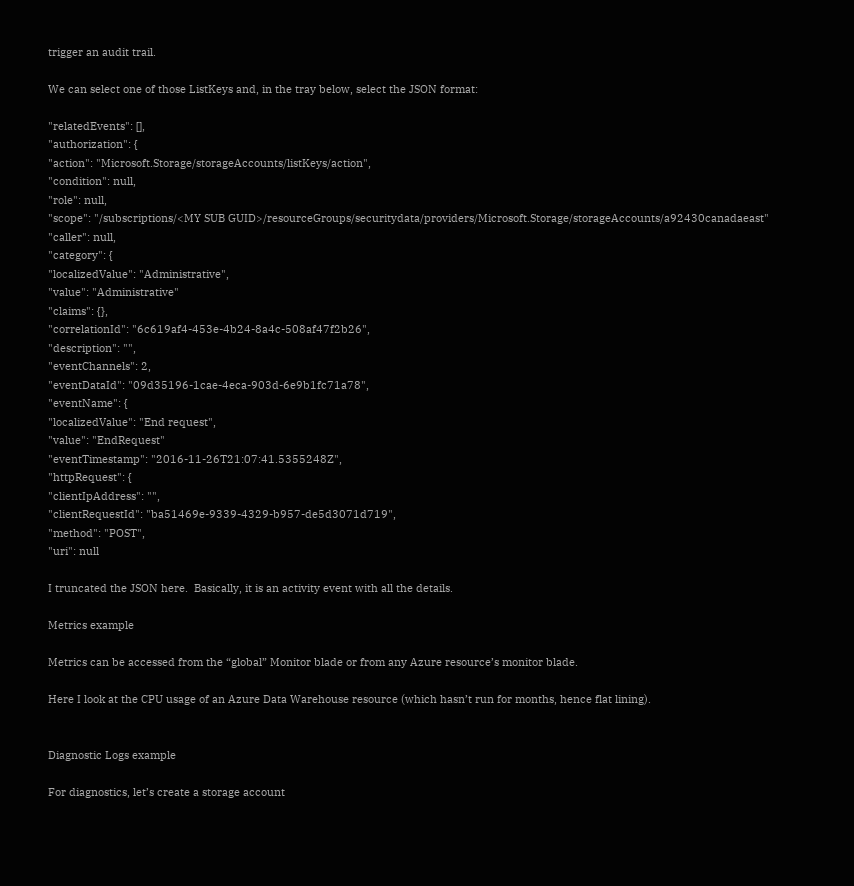trigger an audit trail.

We can select one of those ListKeys and, in the tray below, select the JSON format:

"relatedEvents": [],
"authorization": {
"action": "Microsoft.Storage/storageAccounts/listKeys/action",
"condition": null,
"role": null,
"scope": "/subscriptions/<MY SUB GUID>/resourceGroups/securitydata/providers/Microsoft.Storage/storageAccounts/a92430canadaeast"
"caller": null,
"category": {
"localizedValue": "Administrative",
"value": "Administrative"
"claims": {},
"correlationId": "6c619af4-453e-4b24-8a4c-508af47f2b26",
"description": "",
"eventChannels": 2,
"eventDataId": "09d35196-1cae-4eca-903d-6e9b1fc71a78",
"eventName": {
"localizedValue": "End request",
"value": "EndRequest"
"eventTimestamp": "2016-11-26T21:07:41.5355248Z",
"httpRequest": {
"clientIpAddress": "",
"clientRequestId": "ba51469e-9339-4329-b957-de5d3071d719",
"method": "POST",
"uri": null

I truncated the JSON here.  Basically, it is an activity event with all the details.

Metrics example

Metrics can be accessed from the “global” Monitor blade or from any Azure resource’s monitor blade.

Here I look at the CPU usage of an Azure Data Warehouse resource (which hasn’t run for months, hence flat lining).


Diagnostic Logs example

For diagnostics, let’s create a storage account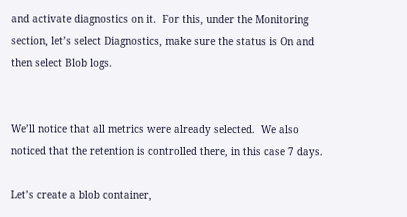and activate diagnostics on it.  For this, under the Monitoring section, let’s select Diagnostics, make sure the status is On and then select Blob logs.


We’ll notice that all metrics were already selected.  We also noticed that the retention is controlled there, in this case 7 days.

Let’s create a blob container,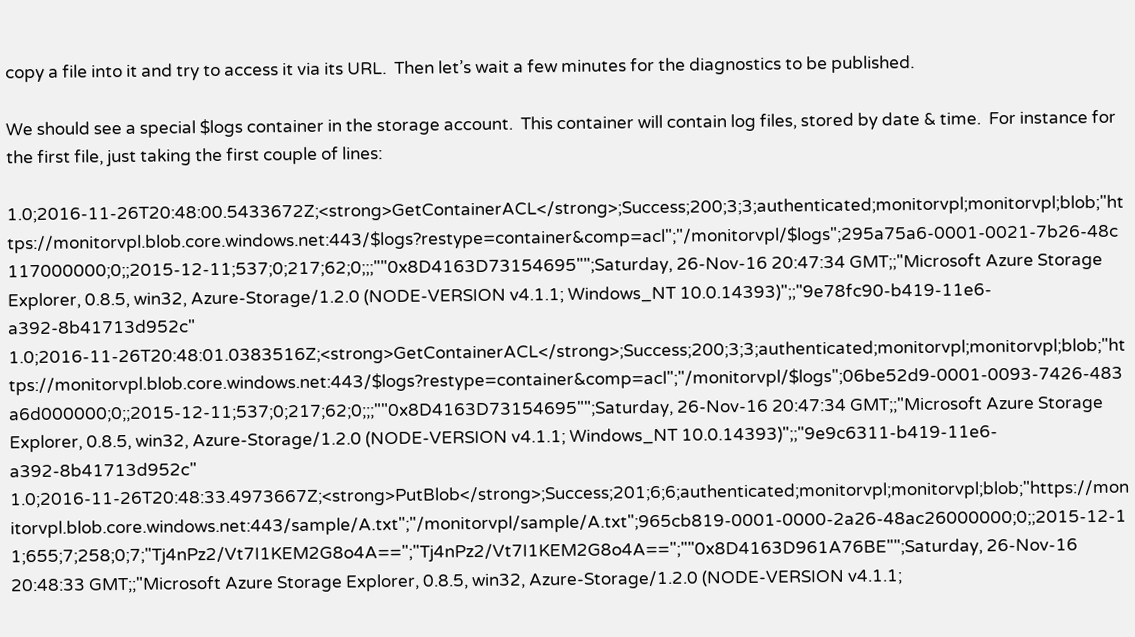copy a file into it and try to access it via its URL.  Then let’s wait a few minutes for the diagnostics to be published.

We should see a special $logs container in the storage account.  This container will contain log files, stored by date & time.  For instance for the first file, just taking the first couple of lines:

1.0;2016-11-26T20:48:00.5433672Z;<strong>GetContainerACL</strong>;Success;200;3;3;authenticated;monitorvpl;monitorvpl;blob;"https://monitorvpl.blob.core.windows.net:443/$logs?restype=container&comp=acl";"/monitorvpl/$logs";295a75a6-0001-0021-7b26-48c117000000;0;;2015-12-11;537;0;217;62;0;;;""0x8D4163D73154695"";Saturday, 26-Nov-16 20:47:34 GMT;;"Microsoft Azure Storage Explorer, 0.8.5, win32, Azure-Storage/1.2.0 (NODE-VERSION v4.1.1; Windows_NT 10.0.14393)";;"9e78fc90-b419-11e6-a392-8b41713d952c"
1.0;2016-11-26T20:48:01.0383516Z;<strong>GetContainerACL</strong>;Success;200;3;3;authenticated;monitorvpl;monitorvpl;blob;"https://monitorvpl.blob.core.windows.net:443/$logs?restype=container&comp=acl";"/monitorvpl/$logs";06be52d9-0001-0093-7426-483a6d000000;0;;2015-12-11;537;0;217;62;0;;;""0x8D4163D73154695"";Saturday, 26-Nov-16 20:47:34 GMT;;"Microsoft Azure Storage Explorer, 0.8.5, win32, Azure-Storage/1.2.0 (NODE-VERSION v4.1.1; Windows_NT 10.0.14393)";;"9e9c6311-b419-11e6-a392-8b41713d952c"
1.0;2016-11-26T20:48:33.4973667Z;<strong>PutBlob</strong>;Success;201;6;6;authenticated;monitorvpl;monitorvpl;blob;"https://monitorvpl.blob.core.windows.net:443/sample/A.txt";"/monitorvpl/sample/A.txt";965cb819-0001-0000-2a26-48ac26000000;0;;2015-12-11;655;7;258;0;7;"Tj4nPz2/Vt7I1KEM2G8o4A==";"Tj4nPz2/Vt7I1KEM2G8o4A==";""0x8D4163D961A76BE"";Saturday, 26-Nov-16 20:48:33 GMT;;"Microsoft Azure Storage Explorer, 0.8.5, win32, Azure-Storage/1.2.0 (NODE-VERSION v4.1.1;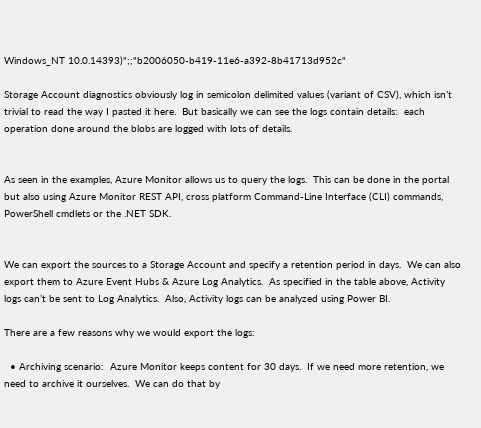Windows_NT 10.0.14393)";;"b2006050-b419-11e6-a392-8b41713d952c"

Storage Account diagnostics obviously log in semicolon delimited values (variant of CSV), which isn’t trivial to read the way I pasted it here.  But basically we can see the logs contain details:  each operation done around the blobs are logged with lots of details.


As seen in the examples, Azure Monitor allows us to query the logs.  This can be done in the portal but also using Azure Monitor REST API, cross platform Command-Line Interface (CLI) commands, PowerShell cmdlets or the .NET SDK.


We can export the sources to a Storage Account and specify a retention period in days.  We can also export them to Azure Event Hubs & Azure Log Analytics.  As specified in the table above, Activity logs can’t be sent to Log Analytics.  Also, Activity logs can be analyzed using Power BI.

There are a few reasons why we would export the logs:

  • Archiving scenario:  Azure Monitor keeps content for 30 days.  If we need more retention, we need to archive it ourselves.  We can do that by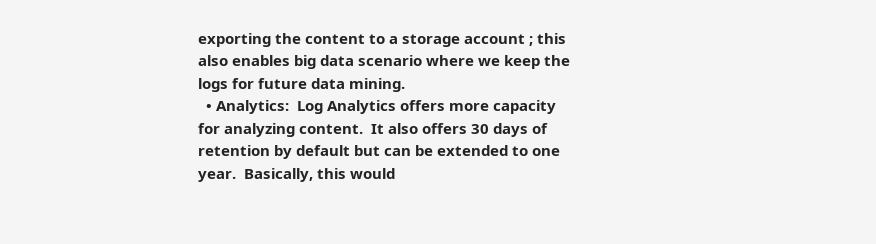exporting the content to a storage account ; this also enables big data scenario where we keep the logs for future data mining.
  • Analytics:  Log Analytics offers more capacity for analyzing content.  It also offers 30 days of retention by default but can be extended to one year.  Basically, this would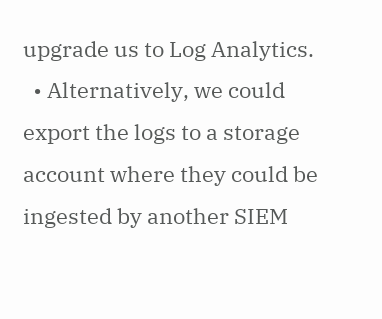upgrade us to Log Analytics.
  • Alternatively, we could export the logs to a storage account where they could be ingested by another SIEM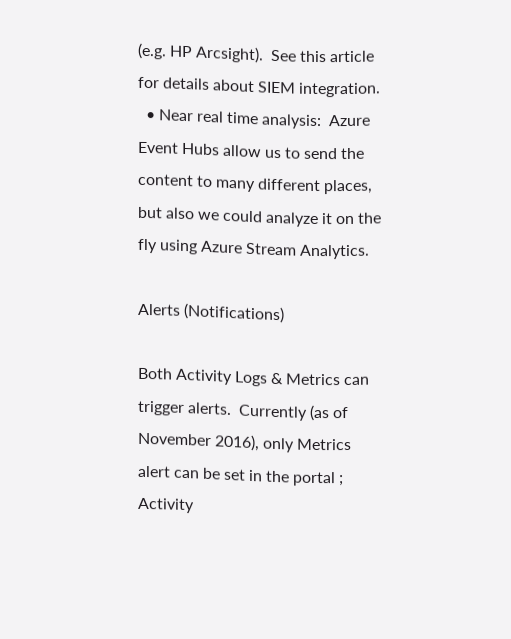(e.g. HP Arcsight).  See this article for details about SIEM integration.
  • Near real time analysis:  Azure Event Hubs allow us to send the content to many different places, but also we could analyze it on the fly using Azure Stream Analytics.

Alerts (Notifications)

Both Activity Logs & Metrics can trigger alerts.  Currently (as of November 2016), only Metrics alert can be set in the portal ; Activity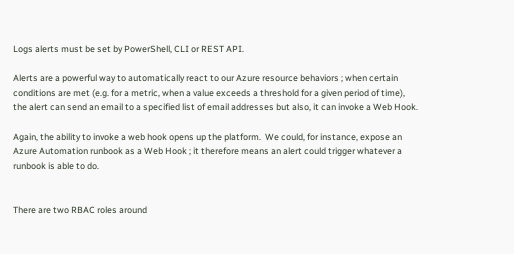Logs alerts must be set by PowerShell, CLI or REST API.

Alerts are a powerful way to automatically react to our Azure resource behaviors ; when certain conditions are met (e.g. for a metric, when a value exceeds a threshold for a given period of time), the alert can send an email to a specified list of email addresses but also, it can invoke a Web Hook.

Again, the ability to invoke a web hook opens up the platform.  We could, for instance, expose an Azure Automation runbook as a Web Hook ; it therefore means an alert could trigger whatever a runbook is able to do.


There are two RBAC roles around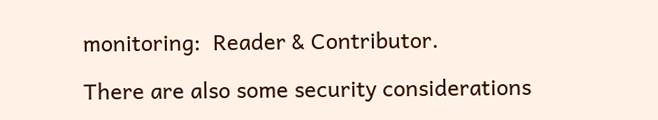monitoring:  Reader & Contributor.

There are also some security considerations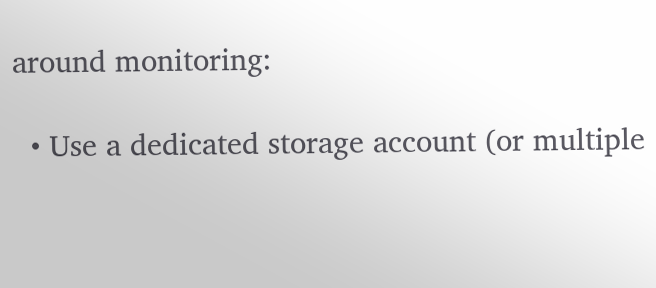around monitoring:

  • Use a dedicated storage account (or multiple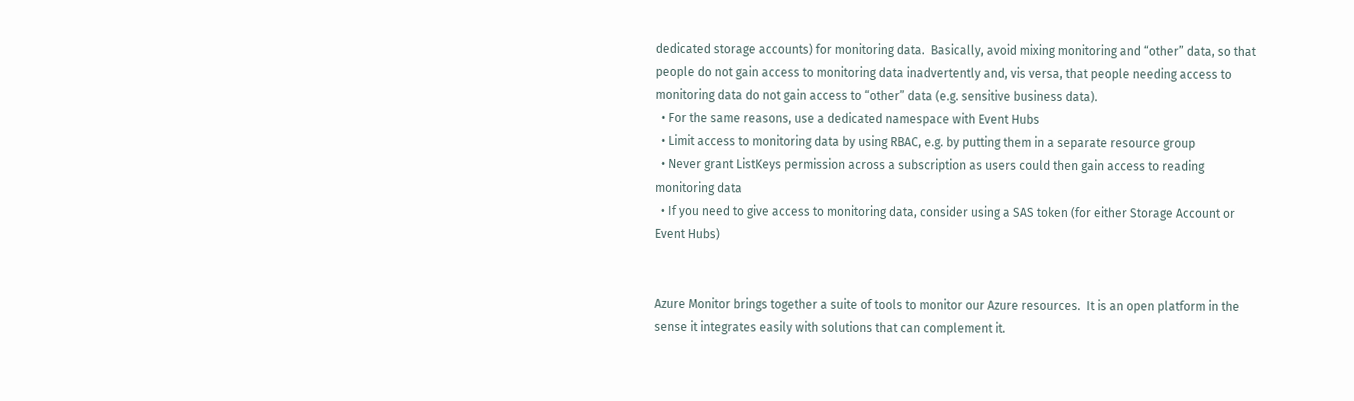dedicated storage accounts) for monitoring data.  Basically, avoid mixing monitoring and “other” data, so that people do not gain access to monitoring data inadvertently and, vis versa, that people needing access to monitoring data do not gain access to “other” data (e.g. sensitive business data).
  • For the same reasons, use a dedicated namespace with Event Hubs
  • Limit access to monitoring data by using RBAC, e.g. by putting them in a separate resource group
  • Never grant ListKeys permission across a subscription as users could then gain access to reading monitoring data
  • If you need to give access to monitoring data, consider using a SAS token (for either Storage Account or Event Hubs)


Azure Monitor brings together a suite of tools to monitor our Azure resources.  It is an open platform in the sense it integrates easily with solutions that can complement it.